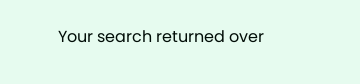Your search returned over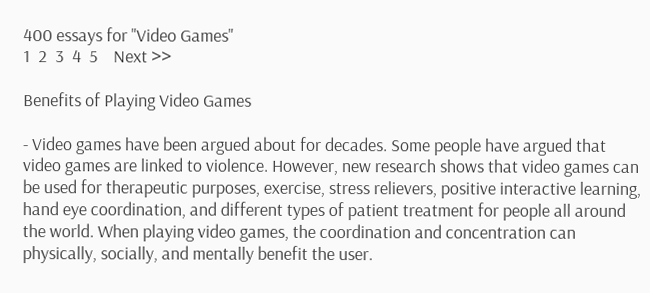400 essays for "Video Games"
1  2  3  4  5    Next >>

Benefits of Playing Video Games

- Video games have been argued about for decades. Some people have argued that video games are linked to violence. However, new research shows that video games can be used for therapeutic purposes, exercise, stress relievers, positive interactive learning, hand eye coordination, and different types of patient treatment for people all around the world. When playing video games, the coordination and concentration can physically, socially, and mentally benefit the user.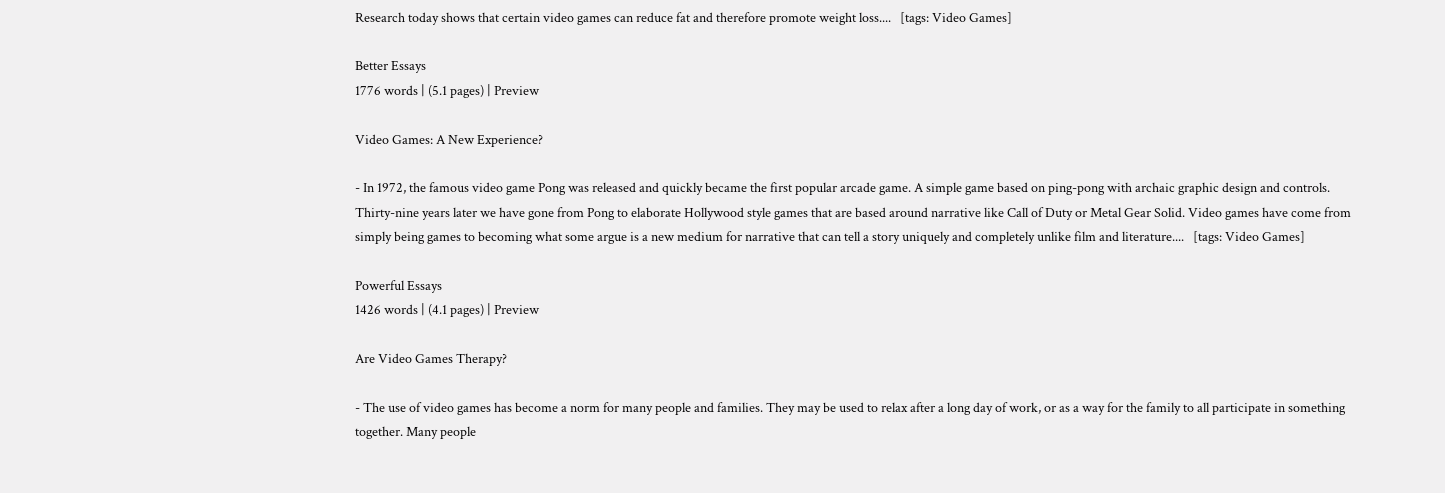Research today shows that certain video games can reduce fat and therefore promote weight loss....   [tags: Video Games]

Better Essays
1776 words | (5.1 pages) | Preview

Video Games: A New Experience?

- In 1972, the famous video game Pong was released and quickly became the first popular arcade game. A simple game based on ping-pong with archaic graphic design and controls. Thirty-nine years later we have gone from Pong to elaborate Hollywood style games that are based around narrative like Call of Duty or Metal Gear Solid. Video games have come from simply being games to becoming what some argue is a new medium for narrative that can tell a story uniquely and completely unlike film and literature....   [tags: Video Games]

Powerful Essays
1426 words | (4.1 pages) | Preview

Are Video Games Therapy?

- The use of video games has become a norm for many people and families. They may be used to relax after a long day of work, or as a way for the family to all participate in something together. Many people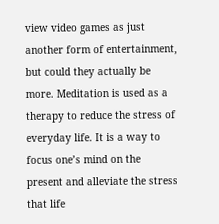view video games as just another form of entertainment, but could they actually be more. Meditation is used as a therapy to reduce the stress of everyday life. It is a way to focus one’s mind on the present and alleviate the stress that life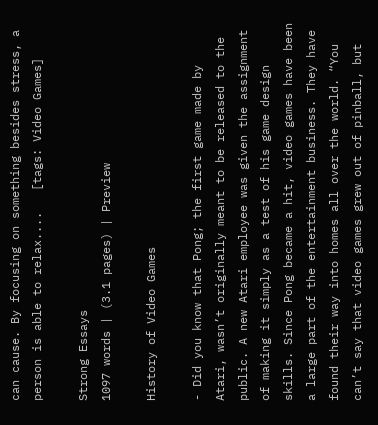can cause. By focusing on something besides stress, a person is able to relax....   [tags: Video Games]

Strong Essays
1097 words | (3.1 pages) | Preview

History of Video Games

- Did you know that Pong; the first game made by Atari, wasn’t originally meant to be released to the public. A new Atari employee was given the assignment of making it simply as a test of his game design skills. Since Pong became a hit, video games have been a large part of the entertainment business. They have found their way into homes all over the world. “You can’t say that video games grew out of pinball, but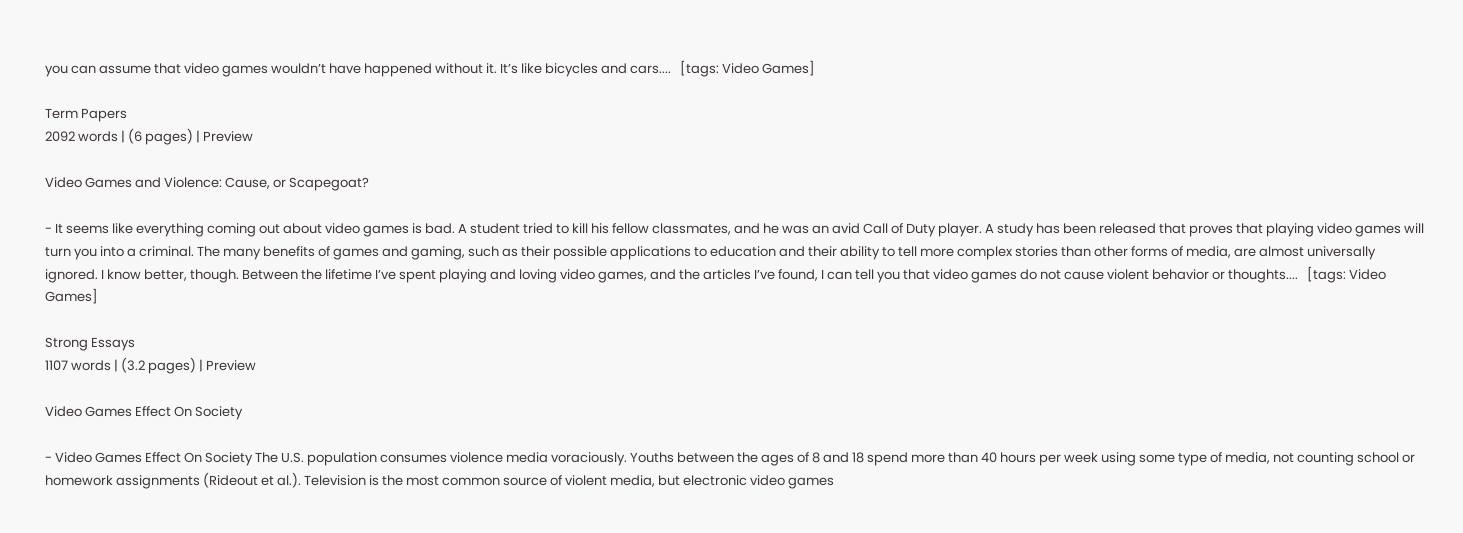you can assume that video games wouldn’t have happened without it. It’s like bicycles and cars....   [tags: Video Games]

Term Papers
2092 words | (6 pages) | Preview

Video Games and Violence: Cause, or Scapegoat?

- It seems like everything coming out about video games is bad. A student tried to kill his fellow classmates, and he was an avid Call of Duty player. A study has been released that proves that playing video games will turn you into a criminal. The many benefits of games and gaming, such as their possible applications to education and their ability to tell more complex stories than other forms of media, are almost universally ignored. I know better, though. Between the lifetime I’ve spent playing and loving video games, and the articles I’ve found, I can tell you that video games do not cause violent behavior or thoughts....   [tags: Video Games]

Strong Essays
1107 words | (3.2 pages) | Preview

Video Games Effect On Society

- Video Games Effect On Society The U.S. population consumes violence media voraciously. Youths between the ages of 8 and 18 spend more than 40 hours per week using some type of media, not counting school or homework assignments (Rideout et al.). Television is the most common source of violent media, but electronic video games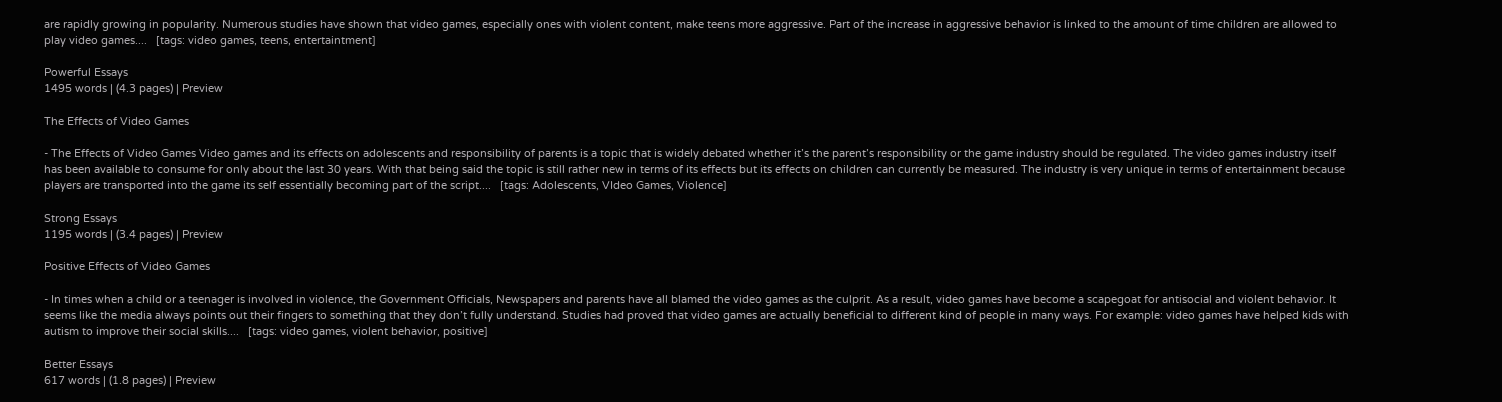are rapidly growing in popularity. Numerous studies have shown that video games, especially ones with violent content, make teens more aggressive. Part of the increase in aggressive behavior is linked to the amount of time children are allowed to play video games....   [tags: video games, teens, entertaintment]

Powerful Essays
1495 words | (4.3 pages) | Preview

The Effects of Video Games

- The Effects of Video Games Video games and its effects on adolescents and responsibility of parents is a topic that is widely debated whether it’s the parent’s responsibility or the game industry should be regulated. The video games industry itself has been available to consume for only about the last 30 years. With that being said the topic is still rather new in terms of its effects but its effects on children can currently be measured. The industry is very unique in terms of entertainment because players are transported into the game its self essentially becoming part of the script....   [tags: Adolescents, VIdeo Games, Violence]

Strong Essays
1195 words | (3.4 pages) | Preview

Positive Effects of Video Games

- In times when a child or a teenager is involved in violence, the Government Officials, Newspapers and parents have all blamed the video games as the culprit. As a result, video games have become a scapegoat for antisocial and violent behavior. It seems like the media always points out their fingers to something that they don’t fully understand. Studies had proved that video games are actually beneficial to different kind of people in many ways. For example: video games have helped kids with autism to improve their social skills....   [tags: video games, violent behavior, positive]

Better Essays
617 words | (1.8 pages) | Preview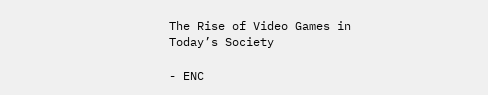The Rise of Video Games in Today’s Society

- ENC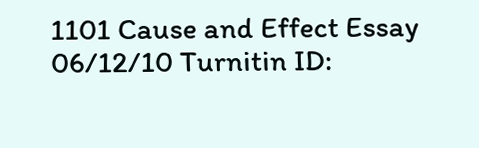1101 Cause and Effect Essay 06/12/10 Turnitin ID: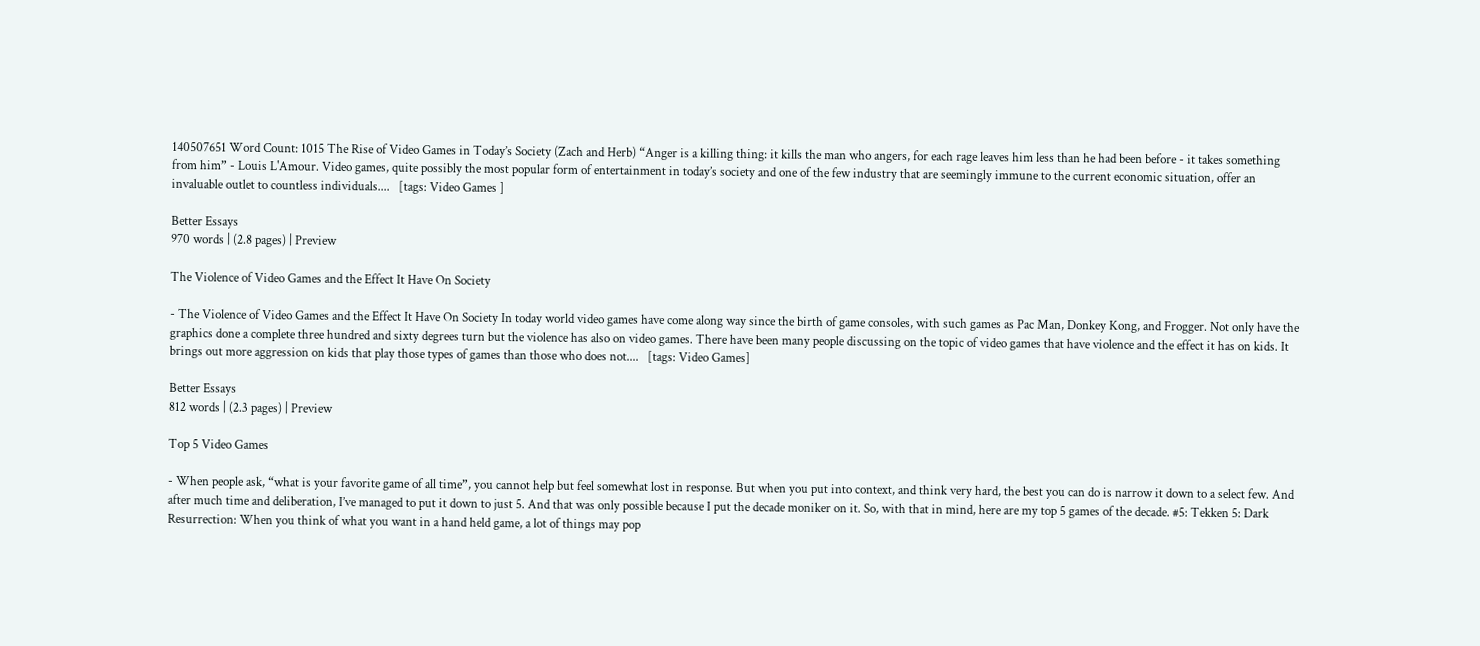140507651 Word Count: 1015 The Rise of Video Games in Today’s Society (Zach and Herb) “Anger is a killing thing: it kills the man who angers, for each rage leaves him less than he had been before - it takes something from him” - Louis L'Amour. Video games, quite possibly the most popular form of entertainment in today’s society and one of the few industry that are seemingly immune to the current economic situation, offer an invaluable outlet to countless individuals....   [tags: Video Games ]

Better Essays
970 words | (2.8 pages) | Preview

The Violence of Video Games and the Effect It Have On Society

- The Violence of Video Games and the Effect It Have On Society In today world video games have come along way since the birth of game consoles, with such games as Pac Man, Donkey Kong, and Frogger. Not only have the graphics done a complete three hundred and sixty degrees turn but the violence has also on video games. There have been many people discussing on the topic of video games that have violence and the effect it has on kids. It brings out more aggression on kids that play those types of games than those who does not....   [tags: Video Games]

Better Essays
812 words | (2.3 pages) | Preview

Top 5 Video Games

- When people ask, “what is your favorite game of all time”, you cannot help but feel somewhat lost in response. But when you put into context, and think very hard, the best you can do is narrow it down to a select few. And after much time and deliberation, I’ve managed to put it down to just 5. And that was only possible because I put the decade moniker on it. So, with that in mind, here are my top 5 games of the decade. #5: Tekken 5: Dark Resurrection: When you think of what you want in a hand held game, a lot of things may pop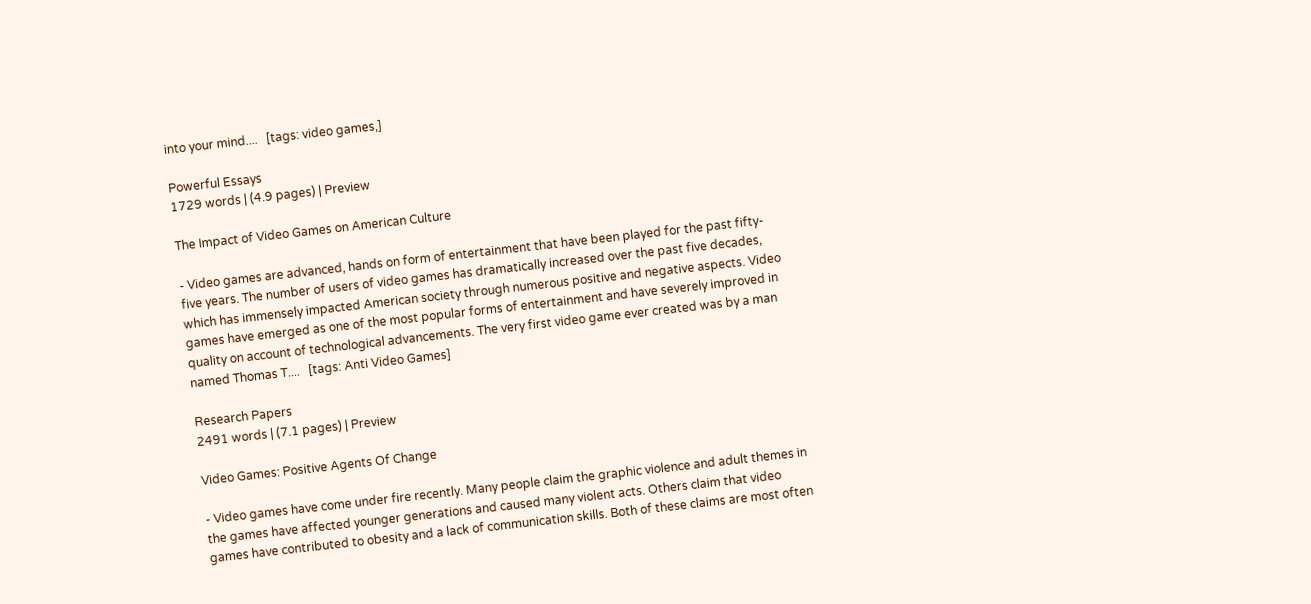into your mind....   [tags: video games,]

Powerful Essays
1729 words | (4.9 pages) | Preview

The Impact of Video Games on American Culture

- Video games are advanced, hands on form of entertainment that have been played for the past fifty-five years. The number of users of video games has dramatically increased over the past five decades, which has immensely impacted American society through numerous positive and negative aspects. Video games have emerged as one of the most popular forms of entertainment and have severely improved in quality on account of technological advancements. The very first video game ever created was by a man named Thomas T....   [tags: Anti Video Games]

Research Papers
2491 words | (7.1 pages) | Preview

Video Games: Positive Agents Of Change

- Video games have come under fire recently. Many people claim the graphic violence and adult themes in the games have affected younger generations and caused many violent acts. Others claim that video games have contributed to obesity and a lack of communication skills. Both of these claims are most often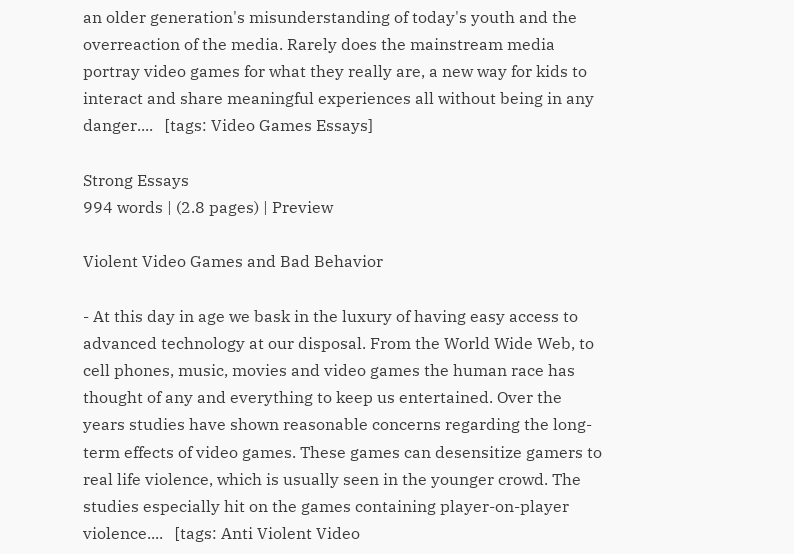an older generation's misunderstanding of today's youth and the overreaction of the media. Rarely does the mainstream media portray video games for what they really are, a new way for kids to interact and share meaningful experiences all without being in any danger....   [tags: Video Games Essays]

Strong Essays
994 words | (2.8 pages) | Preview

Violent Video Games and Bad Behavior

- At this day in age we bask in the luxury of having easy access to advanced technology at our disposal. From the World Wide Web, to cell phones, music, movies and video games the human race has thought of any and everything to keep us entertained. Over the years studies have shown reasonable concerns regarding the long-term effects of video games. These games can desensitize gamers to real life violence, which is usually seen in the younger crowd. The studies especially hit on the games containing player-on-player violence....   [tags: Anti Violent Video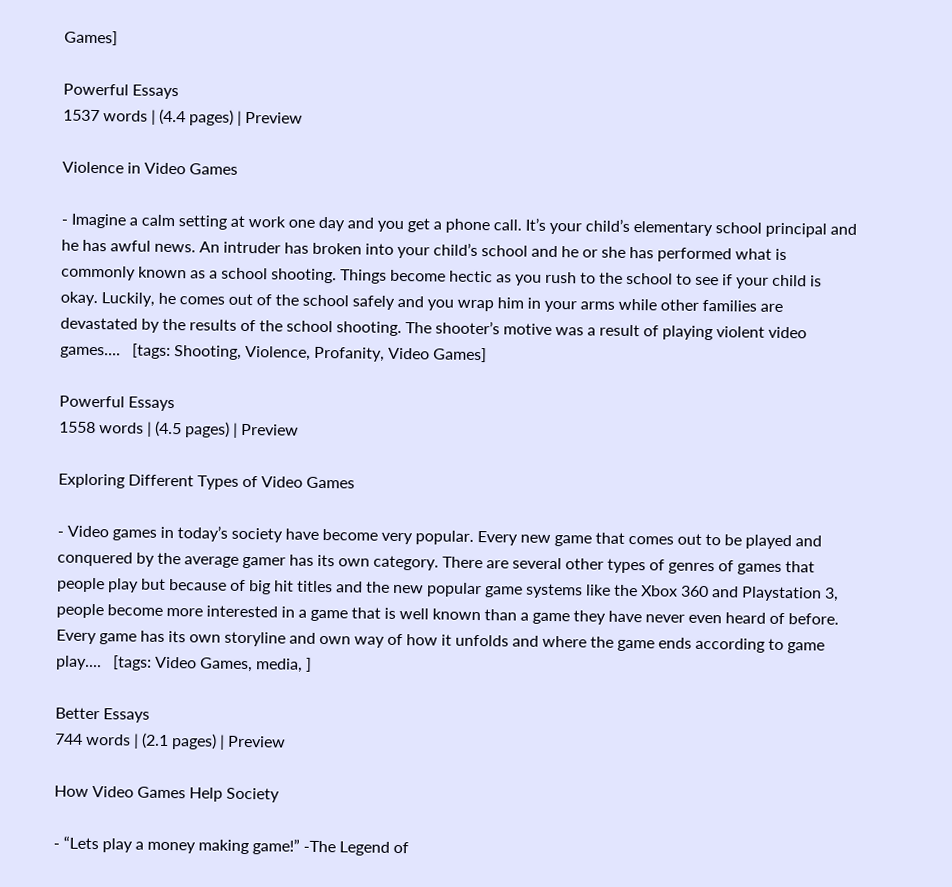Games]

Powerful Essays
1537 words | (4.4 pages) | Preview

Violence in Video Games

- Imagine a calm setting at work one day and you get a phone call. It’s your child’s elementary school principal and he has awful news. An intruder has broken into your child’s school and he or she has performed what is commonly known as a school shooting. Things become hectic as you rush to the school to see if your child is okay. Luckily, he comes out of the school safely and you wrap him in your arms while other families are devastated by the results of the school shooting. The shooter’s motive was a result of playing violent video games....   [tags: Shooting, Violence, Profanity, Video Games]

Powerful Essays
1558 words | (4.5 pages) | Preview

Exploring Different Types of Video Games

- Video games in today’s society have become very popular. Every new game that comes out to be played and conquered by the average gamer has its own category. There are several other types of genres of games that people play but because of big hit titles and the new popular game systems like the Xbox 360 and Playstation 3, people become more interested in a game that is well known than a game they have never even heard of before. Every game has its own storyline and own way of how it unfolds and where the game ends according to game play....   [tags: Video Games, media, ]

Better Essays
744 words | (2.1 pages) | Preview

How Video Games Help Society

- “Lets play a money making game!” -The Legend of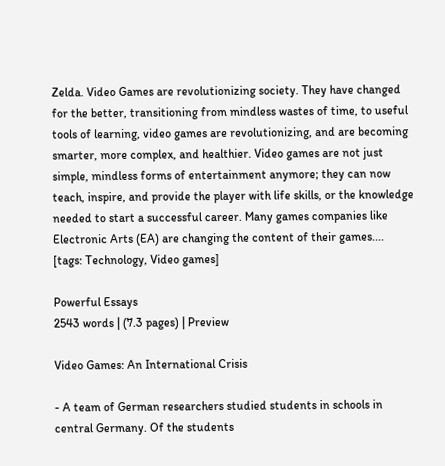Zelda. Video Games are revolutionizing society. They have changed for the better, transitioning from mindless wastes of time, to useful tools of learning, video games are revolutionizing, and are becoming smarter, more complex, and healthier. Video games are not just simple, mindless forms of entertainment anymore; they can now teach, inspire, and provide the player with life skills, or the knowledge needed to start a successful career. Many games companies like Electronic Arts (EA) are changing the content of their games....   [tags: Technology, Video games]

Powerful Essays
2543 words | (7.3 pages) | Preview

Video Games: An International Crisis

- A team of German researchers studied students in schools in central Germany. Of the students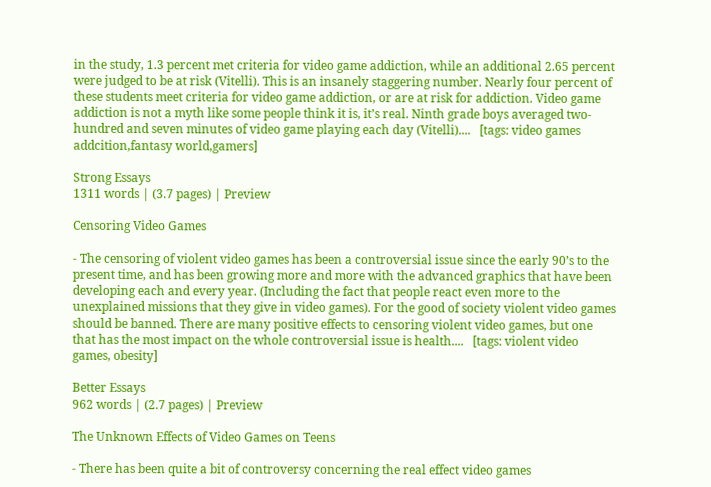in the study, 1.3 percent met criteria for video game addiction, while an additional 2.65 percent were judged to be at risk (Vitelli). This is an insanely staggering number. Nearly four percent of these students meet criteria for video game addiction, or are at risk for addiction. Video game addiction is not a myth like some people think it is, it’s real. Ninth grade boys averaged two-hundred and seven minutes of video game playing each day (Vitelli)....   [tags: video games addcition,fantasy world,gamers]

Strong Essays
1311 words | (3.7 pages) | Preview

Censoring Video Games

- The censoring of violent video games has been a controversial issue since the early 90’s to the present time, and has been growing more and more with the advanced graphics that have been developing each and every year. (Including the fact that people react even more to the unexplained missions that they give in video games). For the good of society violent video games should be banned. There are many positive effects to censoring violent video games, but one that has the most impact on the whole controversial issue is health....   [tags: violent video games, obesity]

Better Essays
962 words | (2.7 pages) | Preview

The Unknown Effects of Video Games on Teens

- There has been quite a bit of controversy concerning the real effect video games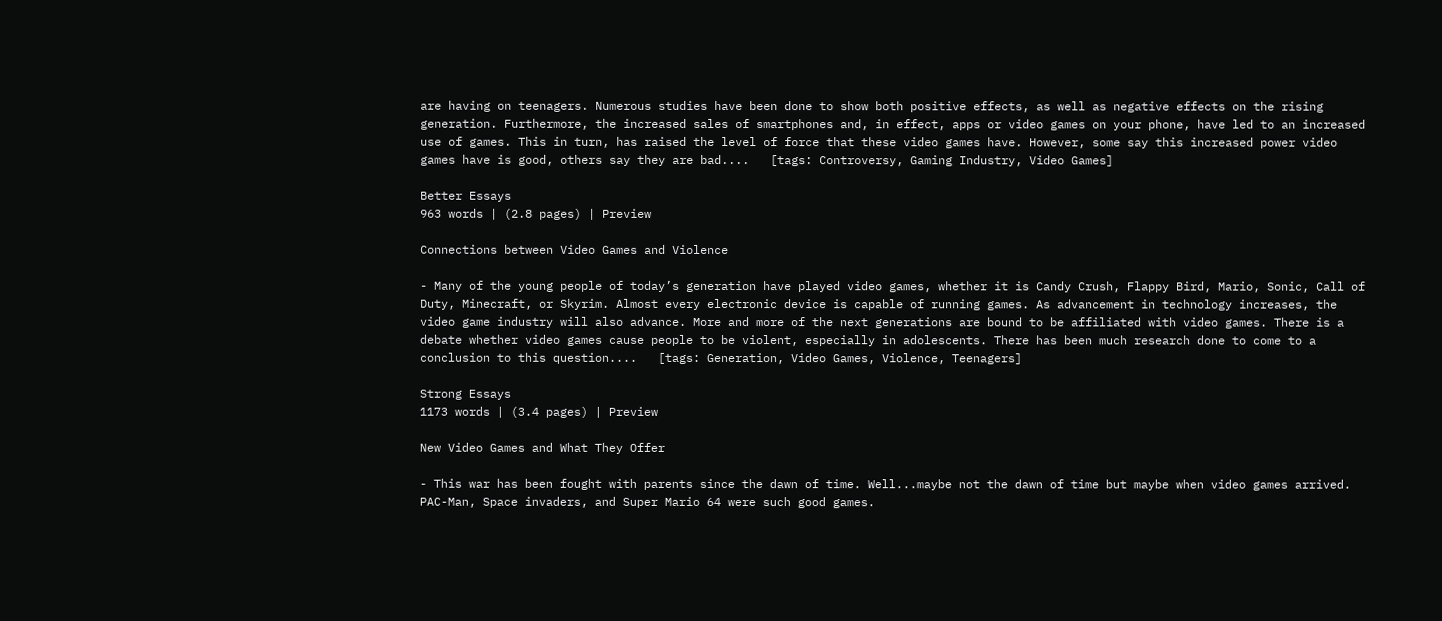are having on teenagers. Numerous studies have been done to show both positive effects, as well as negative effects on the rising generation. Furthermore, the increased sales of smartphones and, in effect, apps or video games on your phone, have led to an increased use of games. This in turn, has raised the level of force that these video games have. However, some say this increased power video games have is good, others say they are bad....   [tags: Controversy, Gaming Industry, Video Games]

Better Essays
963 words | (2.8 pages) | Preview

Connections between Video Games and Violence

- Many of the young people of today’s generation have played video games, whether it is Candy Crush, Flappy Bird, Mario, Sonic, Call of Duty, Minecraft, or Skyrim. Almost every electronic device is capable of running games. As advancement in technology increases, the video game industry will also advance. More and more of the next generations are bound to be affiliated with video games. There is a debate whether video games cause people to be violent, especially in adolescents. There has been much research done to come to a conclusion to this question....   [tags: Generation, Video Games, Violence, Teenagers]

Strong Essays
1173 words | (3.4 pages) | Preview

New Video Games and What They Offer

- This war has been fought with parents since the dawn of time. Well...maybe not the dawn of time but maybe when video games arrived. PAC-Man, Space invaders, and Super Mario 64 were such good games.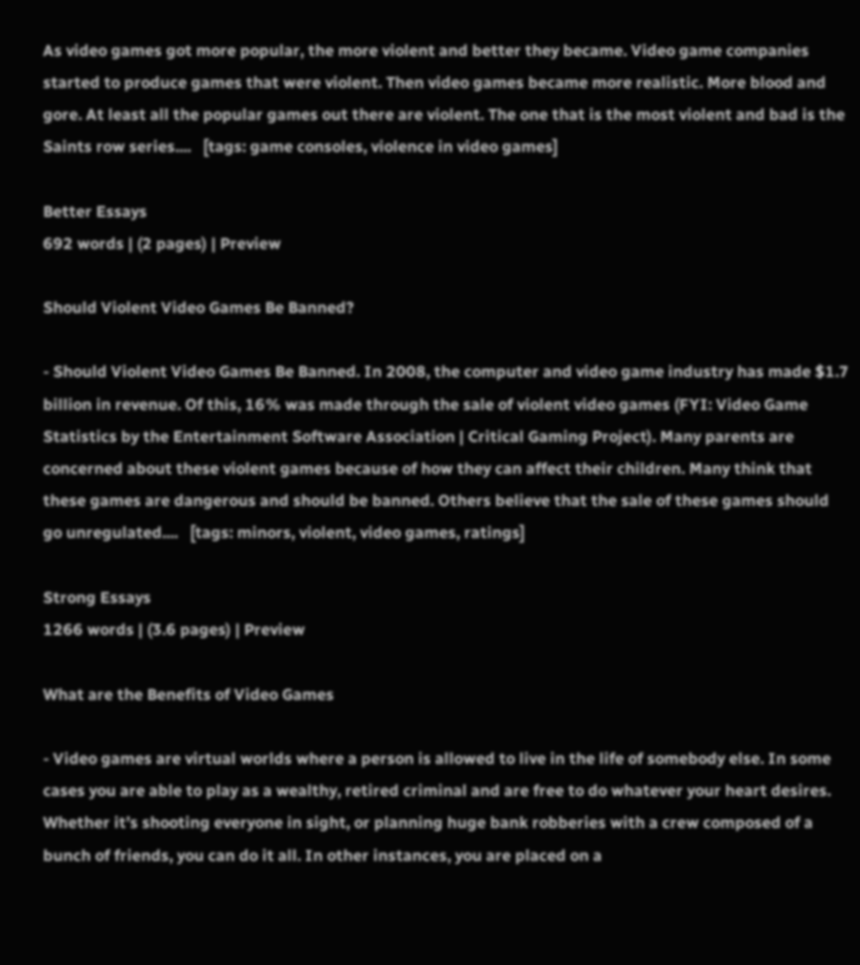As video games got more popular, the more violent and better they became. Video game companies started to produce games that were violent. Then video games became more realistic. More blood and gore. At least all the popular games out there are violent. The one that is the most violent and bad is the Saints row series....   [tags: game consoles, violence in video games]

Better Essays
692 words | (2 pages) | Preview

Should Violent Video Games Be Banned?

- Should Violent Video Games Be Banned. In 2008, the computer and video game industry has made $1.7 billion in revenue. Of this, 16% was made through the sale of violent video games (FYI: Video Game Statistics by the Entertainment Software Association | Critical Gaming Project). Many parents are concerned about these violent games because of how they can affect their children. Many think that these games are dangerous and should be banned. Others believe that the sale of these games should go unregulated....   [tags: minors, violent, video games, ratings]

Strong Essays
1266 words | (3.6 pages) | Preview

What are the Benefits of Video Games

- Video games are virtual worlds where a person is allowed to live in the life of somebody else. In some cases you are able to play as a wealthy, retired criminal and are free to do whatever your heart desires. Whether it’s shooting everyone in sight, or planning huge bank robberies with a crew composed of a bunch of friends, you can do it all. In other instances, you are placed on a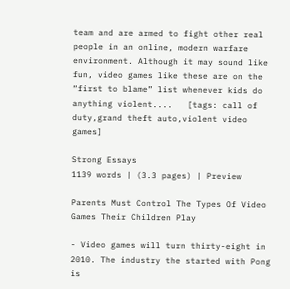team and are armed to fight other real people in an online, modern warfare environment. Although it may sound like fun, video games like these are on the “first to blame” list whenever kids do anything violent....   [tags: call of duty,grand theft auto,violent video games]

Strong Essays
1139 words | (3.3 pages) | Preview

Parents Must Control The Types Of Video Games Their Children Play

- Video games will turn thirty-eight in 2010. The industry the started with Pong is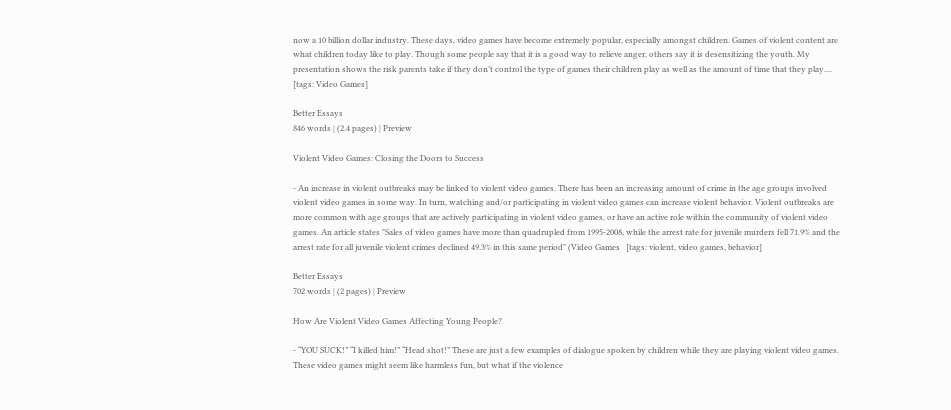now a 10 billion dollar industry. These days, video games have become extremely popular, especially amongst children. Games of violent content are what children today like to play. Though some people say that it is a good way to relieve anger, others say it is desensitizing the youth. My presentation shows the risk parents take if they don’t control the type of games their children play as well as the amount of time that they play....   [tags: Video Games]

Better Essays
846 words | (2.4 pages) | Preview

Violent Video Games: Closing the Doors to Success

- An increase in violent outbreaks may be linked to violent video games. There has been an increasing amount of crime in the age groups involved violent video games in some way. In turn, watching and/or participating in violent video games can increase violent behavior. Violent outbreaks are more common with age groups that are actively participating in violent video games, or have an active role within the community of violent video games. An article states "Sales of video games have more than quadrupled from 1995-2008, while the arrest rate for juvenile murders fell 71.9% and the arrest rate for all juvenile violent crimes declined 49.3% in this same period" (Video Games   [tags: violent, video games, behavior]

Better Essays
702 words | (2 pages) | Preview

How Are Violent Video Games Affecting Young People?

- “YOU SUCK!” “I killed him!” “Head shot!” These are just a few examples of dialogue spoken by children while they are playing violent video games. These video games might seem like harmless fun, but what if the violence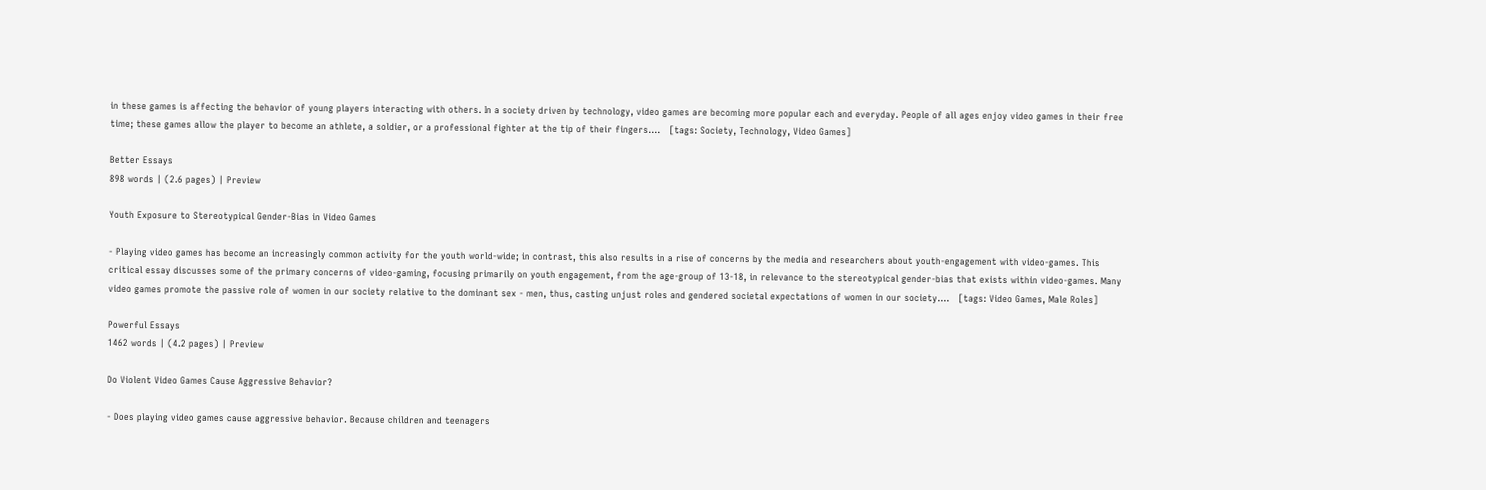in these games is affecting the behavior of young players interacting with others. In a society driven by technology, video games are becoming more popular each and everyday. People of all ages enjoy video games in their free time; these games allow the player to become an athlete, a soldier, or a professional fighter at the tip of their fingers....   [tags: Society, Technology, Video Games]

Better Essays
898 words | (2.6 pages) | Preview

Youth Exposure to Stereotypical Gender-Bias in Video Games

- Playing video games has become an increasingly common activity for the youth world-wide; in contrast, this also results in a rise of concerns by the media and researchers about youth-engagement with video-games. This critical essay discusses some of the primary concerns of video-gaming, focusing primarily on youth engagement, from the age-group of 13-18, in relevance to the stereotypical gender-bias that exists within video-games. Many video games promote the passive role of women in our society relative to the dominant sex - men, thus, casting unjust roles and gendered societal expectations of women in our society....   [tags: Video Games, Male Roles]

Powerful Essays
1462 words | (4.2 pages) | Preview

Do Violent Video Games Cause Aggressive Behavior?

- Does playing video games cause aggressive behavior. Because children and teenagers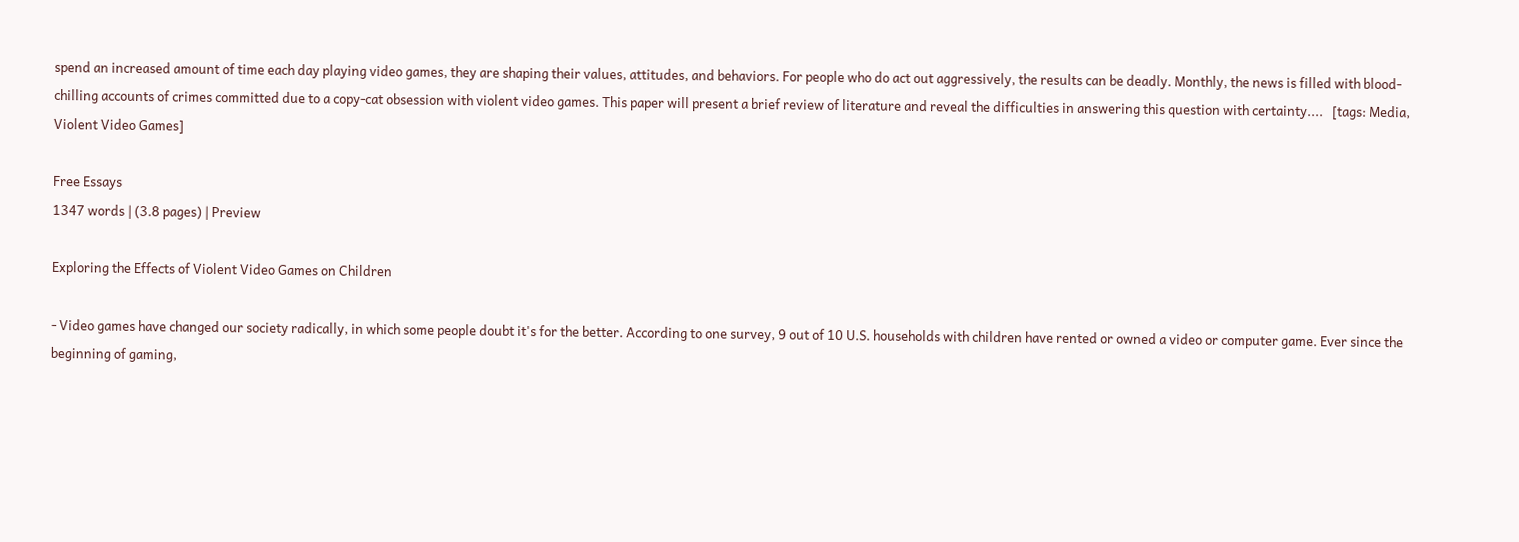spend an increased amount of time each day playing video games, they are shaping their values, attitudes, and behaviors. For people who do act out aggressively, the results can be deadly. Monthly, the news is filled with blood-chilling accounts of crimes committed due to a copy-cat obsession with violent video games. This paper will present a brief review of literature and reveal the difficulties in answering this question with certainty....   [tags: Media, Violent Video Games]

Free Essays
1347 words | (3.8 pages) | Preview

Exploring the Effects of Violent Video Games on Children

- Video games have changed our society radically, in which some people doubt it's for the better. According to one survey, 9 out of 10 U.S. households with children have rented or owned a video or computer game. Ever since the beginning of gaming,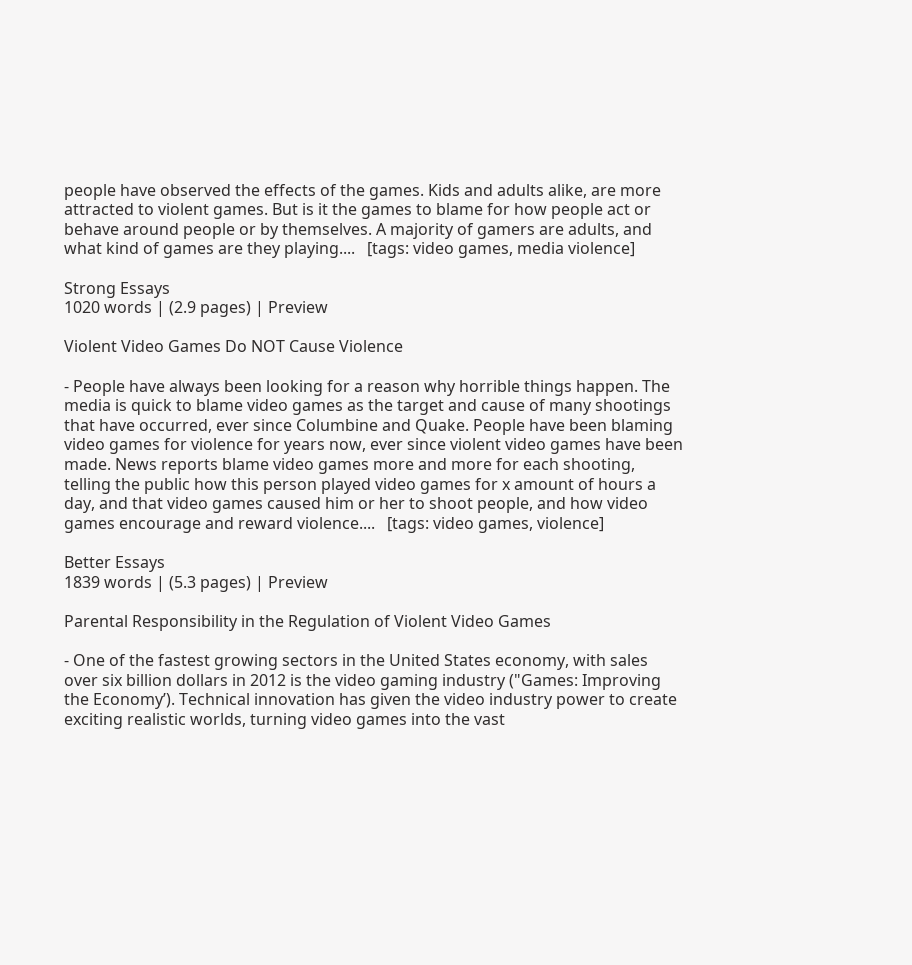people have observed the effects of the games. Kids and adults alike, are more attracted to violent games. But is it the games to blame for how people act or behave around people or by themselves. A majority of gamers are adults, and what kind of games are they playing....   [tags: video games, media violence]

Strong Essays
1020 words | (2.9 pages) | Preview

Violent Video Games Do NOT Cause Violence

- People have always been looking for a reason why horrible things happen. The media is quick to blame video games as the target and cause of many shootings that have occurred, ever since Columbine and Quake. People have been blaming video games for violence for years now, ever since violent video games have been made. News reports blame video games more and more for each shooting, telling the public how this person played video games for x amount of hours a day, and that video games caused him or her to shoot people, and how video games encourage and reward violence....   [tags: video games, violence]

Better Essays
1839 words | (5.3 pages) | Preview

Parental Responsibility in the Regulation of Violent Video Games

- One of the fastest growing sectors in the United States economy, with sales over six billion dollars in 2012 is the video gaming industry ("Games: Improving the Economy’). Technical innovation has given the video industry power to create exciting realistic worlds, turning video games into the vast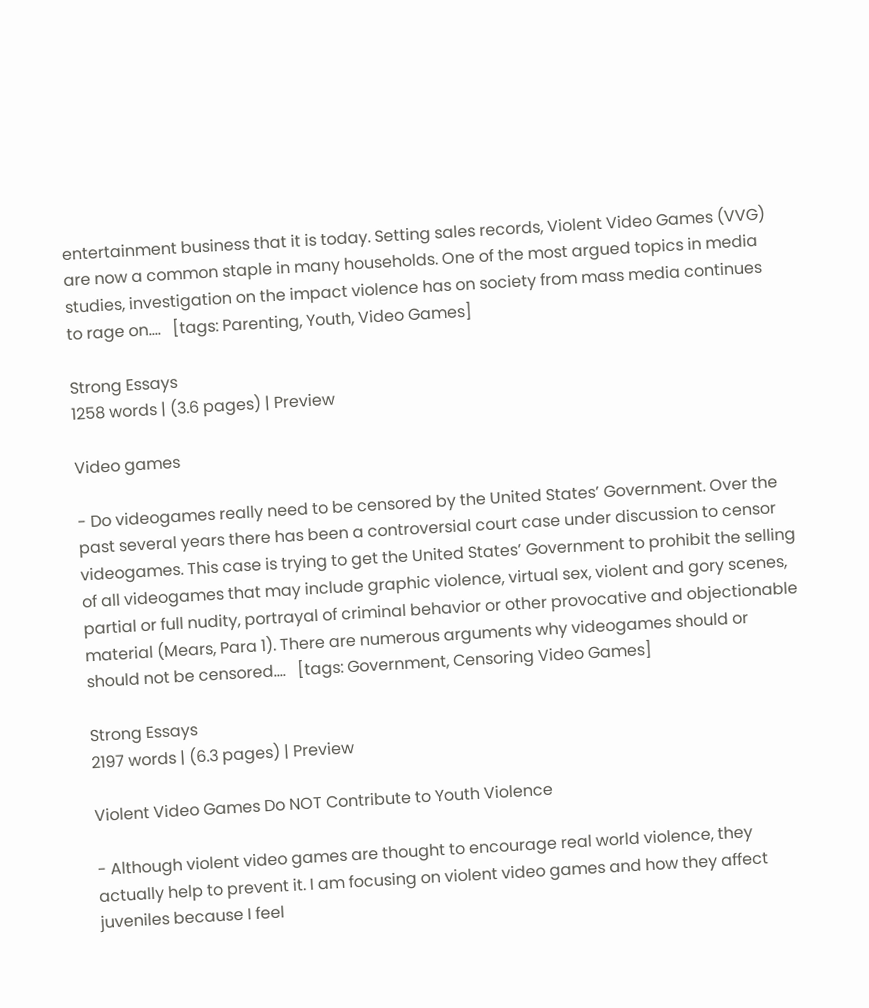entertainment business that it is today. Setting sales records, Violent Video Games (VVG) are now a common staple in many households. One of the most argued topics in media studies, investigation on the impact violence has on society from mass media continues to rage on....   [tags: Parenting, Youth, Video Games]

Strong Essays
1258 words | (3.6 pages) | Preview

Video games

- Do videogames really need to be censored by the United States’ Government. Over the past several years there has been a controversial court case under discussion to censor videogames. This case is trying to get the United States’ Government to prohibit the selling of all videogames that may include graphic violence, virtual sex, violent and gory scenes, partial or full nudity, portrayal of criminal behavior or other provocative and objectionable material (Mears, Para 1). There are numerous arguments why videogames should or should not be censored....   [tags: Government, Censoring Video Games]

Strong Essays
2197 words | (6.3 pages) | Preview

Violent Video Games Do NOT Contribute to Youth Violence

- Although violent video games are thought to encourage real world violence, they actually help to prevent it. I am focusing on violent video games and how they affect juveniles because I feel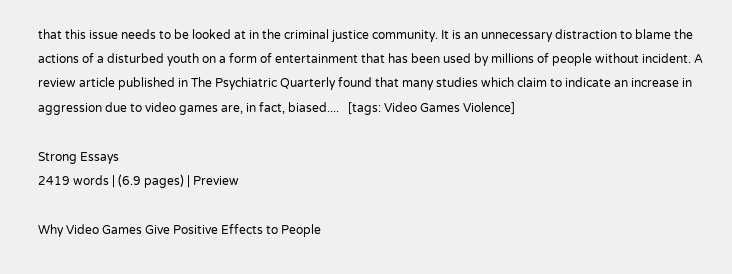that this issue needs to be looked at in the criminal justice community. It is an unnecessary distraction to blame the actions of a disturbed youth on a form of entertainment that has been used by millions of people without incident. A review article published in The Psychiatric Quarterly found that many studies which claim to indicate an increase in aggression due to video games are, in fact, biased....   [tags: Video Games Violence]

Strong Essays
2419 words | (6.9 pages) | Preview

Why Video Games Give Positive Effects to People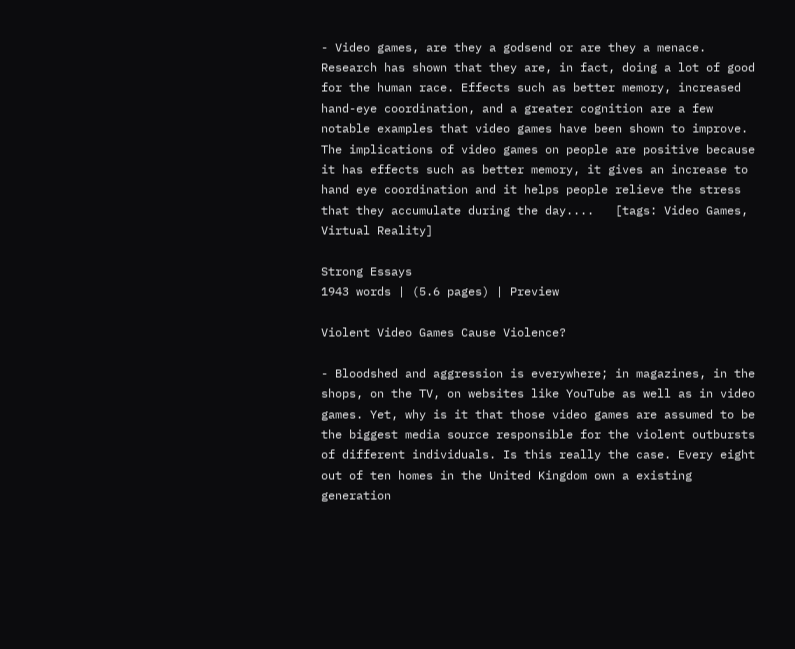- Video games, are they a godsend or are they a menace. Research has shown that they are, in fact, doing a lot of good for the human race. Effects such as better memory, increased hand-eye coordination, and a greater cognition are a few notable examples that video games have been shown to improve. The implications of video games on people are positive because it has effects such as better memory, it gives an increase to hand eye coordination and it helps people relieve the stress that they accumulate during the day....   [tags: Video Games, Virtual Reality]

Strong Essays
1943 words | (5.6 pages) | Preview

Violent Video Games Cause Violence?

- Bloodshed and aggression is everywhere; in magazines, in the shops, on the TV, on websites like YouTube as well as in video games. Yet, why is it that those video games are assumed to be the biggest media source responsible for the violent outbursts of different individuals. Is this really the case. Every eight out of ten homes in the United Kingdom own a existing generation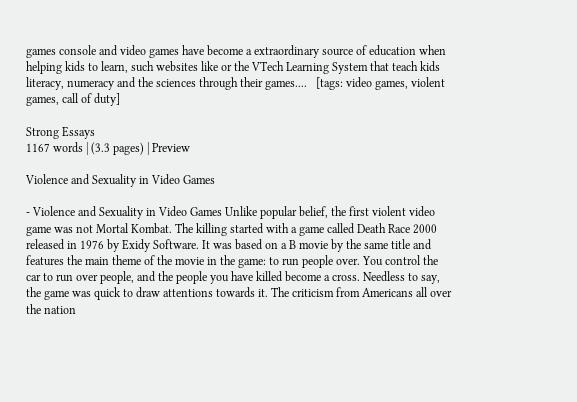games console and video games have become a extraordinary source of education when helping kids to learn, such websites like or the VTech Learning System that teach kids literacy, numeracy and the sciences through their games....   [tags: video games, violent games, call of duty]

Strong Essays
1167 words | (3.3 pages) | Preview

Violence and Sexuality in Video Games

- Violence and Sexuality in Video Games Unlike popular belief, the first violent video game was not Mortal Kombat. The killing started with a game called Death Race 2000 released in 1976 by Exidy Software. It was based on a B movie by the same title and features the main theme of the movie in the game: to run people over. You control the car to run over people, and the people you have killed become a cross. Needless to say, the game was quick to draw attentions towards it. The criticism from Americans all over the nation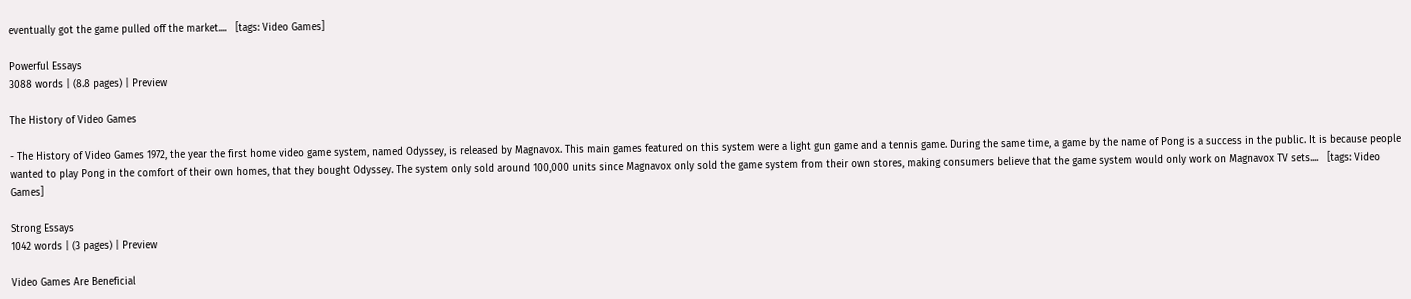eventually got the game pulled off the market....   [tags: Video Games]

Powerful Essays
3088 words | (8.8 pages) | Preview

The History of Video Games

- The History of Video Games 1972, the year the first home video game system, named Odyssey, is released by Magnavox. This main games featured on this system were a light gun game and a tennis game. During the same time, a game by the name of Pong is a success in the public. It is because people wanted to play Pong in the comfort of their own homes, that they bought Odyssey. The system only sold around 100,000 units since Magnavox only sold the game system from their own stores, making consumers believe that the game system would only work on Magnavox TV sets....   [tags: Video Games]

Strong Essays
1042 words | (3 pages) | Preview

Video Games Are Beneficial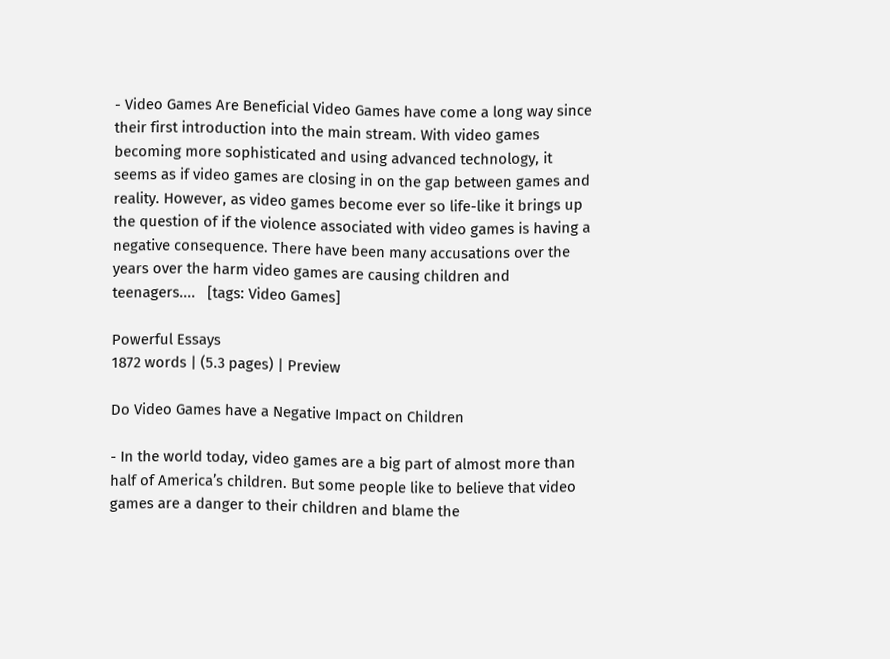- Video Games Are Beneficial Video Games have come a long way since their first introduction into the main stream. With video games becoming more sophisticated and using advanced technology, it seems as if video games are closing in on the gap between games and reality. However, as video games become ever so life-like it brings up the question of if the violence associated with video games is having a negative consequence. There have been many accusations over the years over the harm video games are causing children and teenagers....   [tags: Video Games]

Powerful Essays
1872 words | (5.3 pages) | Preview

Do Video Games have a Negative Impact on Children

- In the world today, video games are a big part of almost more than half of America’s children. But some people like to believe that video games are a danger to their children and blame the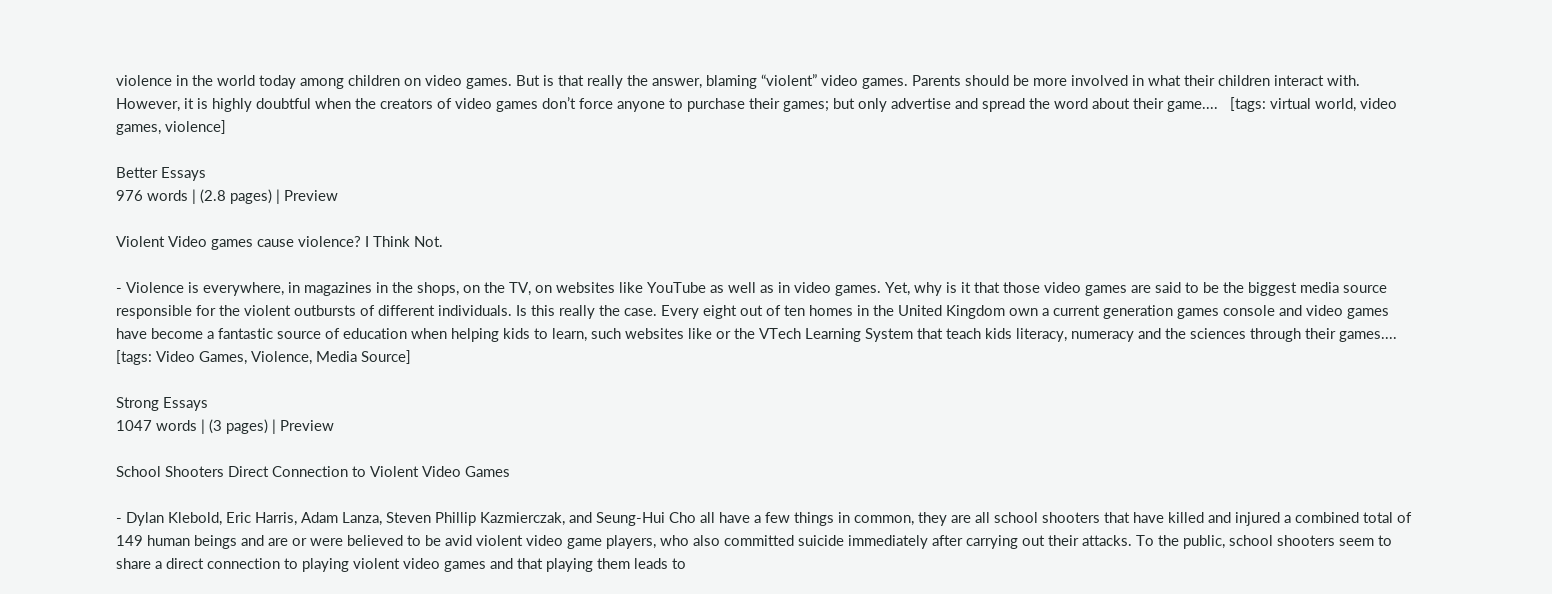violence in the world today among children on video games. But is that really the answer, blaming “violent” video games. Parents should be more involved in what their children interact with. However, it is highly doubtful when the creators of video games don’t force anyone to purchase their games; but only advertise and spread the word about their game....   [tags: virtual world, video games, violence]

Better Essays
976 words | (2.8 pages) | Preview

Violent Video games cause violence? I Think Not.

- Violence is everywhere, in magazines in the shops, on the TV, on websites like YouTube as well as in video games. Yet, why is it that those video games are said to be the biggest media source responsible for the violent outbursts of different individuals. Is this really the case. Every eight out of ten homes in the United Kingdom own a current generation games console and video games have become a fantastic source of education when helping kids to learn, such websites like or the VTech Learning System that teach kids literacy, numeracy and the sciences through their games....   [tags: Video Games, Violence, Media Source]

Strong Essays
1047 words | (3 pages) | Preview

School Shooters Direct Connection to Violent Video Games

- Dylan Klebold, Eric Harris, Adam Lanza, Steven Phillip Kazmierczak, and Seung-Hui Cho all have a few things in common, they are all school shooters that have killed and injured a combined total of 149 human beings and are or were believed to be avid violent video game players, who also committed suicide immediately after carrying out their attacks. To the public, school shooters seem to share a direct connection to playing violent video games and that playing them leads to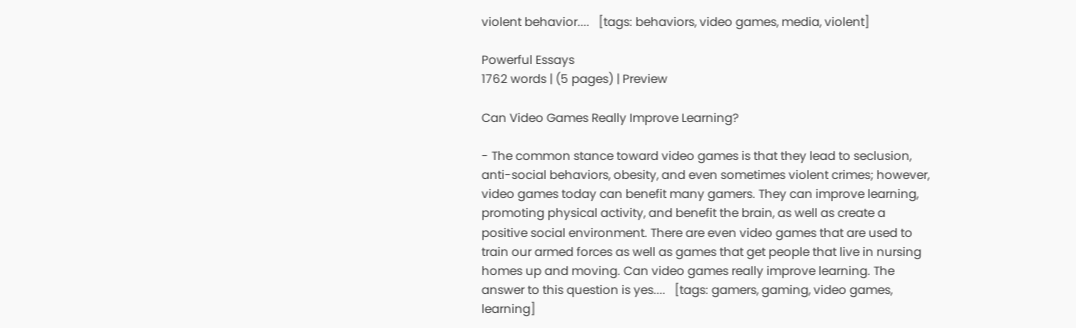violent behavior....   [tags: behaviors, video games, media, violent]

Powerful Essays
1762 words | (5 pages) | Preview

Can Video Games Really Improve Learning?

- The common stance toward video games is that they lead to seclusion, anti-social behaviors, obesity, and even sometimes violent crimes; however, video games today can benefit many gamers. They can improve learning, promoting physical activity, and benefit the brain, as well as create a positive social environment. There are even video games that are used to train our armed forces as well as games that get people that live in nursing homes up and moving. Can video games really improve learning. The answer to this question is yes....   [tags: gamers, gaming, video games, learning]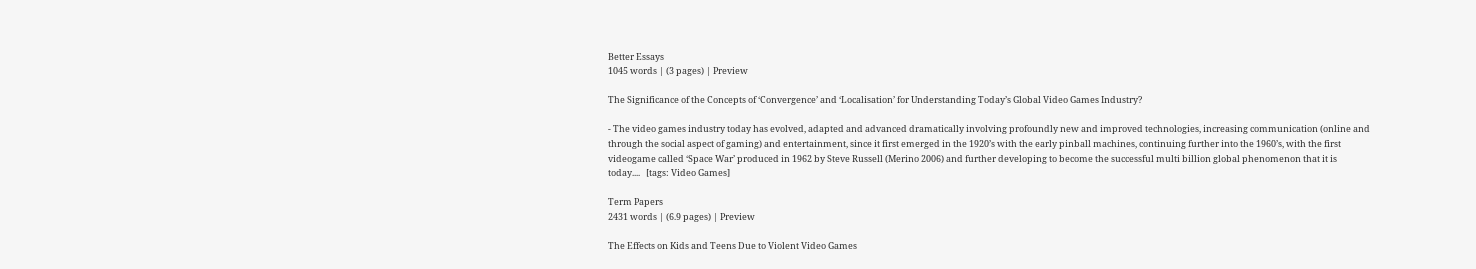Better Essays
1045 words | (3 pages) | Preview

The Significance of the Concepts of ‘Convergence’ and ‘Localisation’ for Understanding Today’s Global Video Games Industry?

- The video games industry today has evolved, adapted and advanced dramatically involving profoundly new and improved technologies, increasing communication (online and through the social aspect of gaming) and entertainment, since it first emerged in the 1920’s with the early pinball machines, continuing further into the 1960’s, with the first videogame called ‘Space War’ produced in 1962 by Steve Russell (Merino 2006) and further developing to become the successful multi billion global phenomenon that it is today....   [tags: Video Games]

Term Papers
2431 words | (6.9 pages) | Preview

The Effects on Kids and Teens Due to Violent Video Games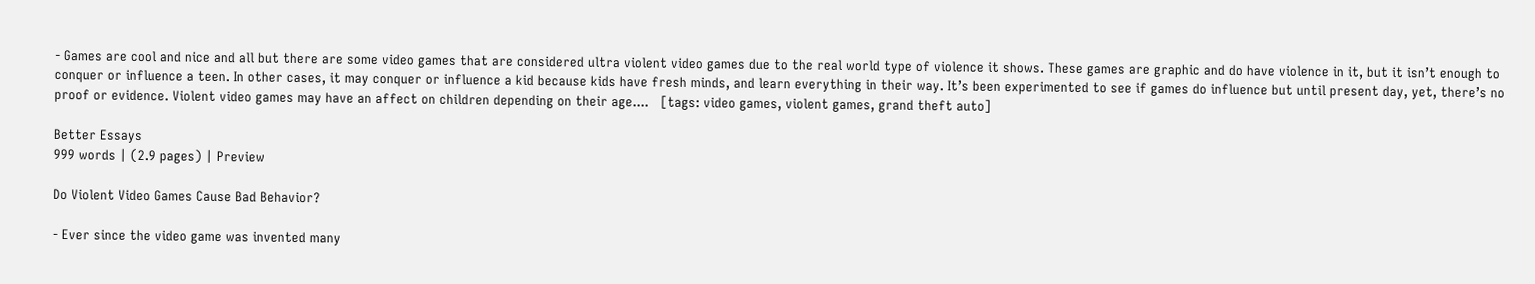- Games are cool and nice and all but there are some video games that are considered ultra violent video games due to the real world type of violence it shows. These games are graphic and do have violence in it, but it isn’t enough to conquer or influence a teen. In other cases, it may conquer or influence a kid because kids have fresh minds, and learn everything in their way. It’s been experimented to see if games do influence but until present day, yet, there’s no proof or evidence. Violent video games may have an affect on children depending on their age....   [tags: video games, violent games, grand theft auto]

Better Essays
999 words | (2.9 pages) | Preview

Do Violent Video Games Cause Bad Behavior?

- Ever since the video game was invented many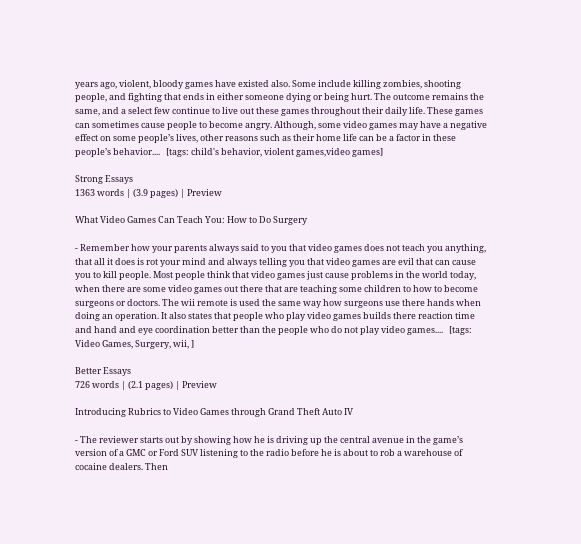years ago, violent, bloody games have existed also. Some include killing zombies, shooting people, and fighting that ends in either someone dying or being hurt. The outcome remains the same, and a select few continue to live out these games throughout their daily life. These games can sometimes cause people to become angry. Although, some video games may have a negative effect on some people’s lives, other reasons such as their home life can be a factor in these people’s behavior....   [tags: child's behavior, violent games,video games]

Strong Essays
1363 words | (3.9 pages) | Preview

What Video Games Can Teach You: How to Do Surgery

- Remember how your parents always said to you that video games does not teach you anything, that all it does is rot your mind and always telling you that video games are evil that can cause you to kill people. Most people think that video games just cause problems in the world today, when there are some video games out there that are teaching some children to how to become surgeons or doctors. The wii remote is used the same way how surgeons use there hands when doing an operation. It also states that people who play video games builds there reaction time and hand and eye coordination better than the people who do not play video games....   [tags: Video Games, Surgery, wii, ]

Better Essays
726 words | (2.1 pages) | Preview

Introducing Rubrics to Video Games through Grand Theft Auto IV

- The reviewer starts out by showing how he is driving up the central avenue in the game’s version of a GMC or Ford SUV listening to the radio before he is about to rob a warehouse of cocaine dealers. Then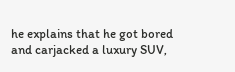he explains that he got bored and carjacked a luxury SUV,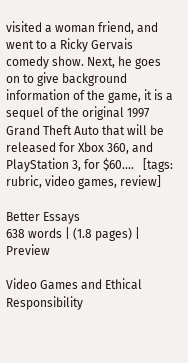visited a woman friend, and went to a Ricky Gervais comedy show. Next, he goes on to give background information of the game, it is a sequel of the original 1997 Grand Theft Auto that will be released for Xbox 360, and PlayStation 3, for $60....   [tags: rubric, video games, review]

Better Essays
638 words | (1.8 pages) | Preview

Video Games and Ethical Responsibility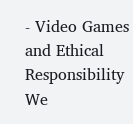- Video Games and Ethical Responsibility We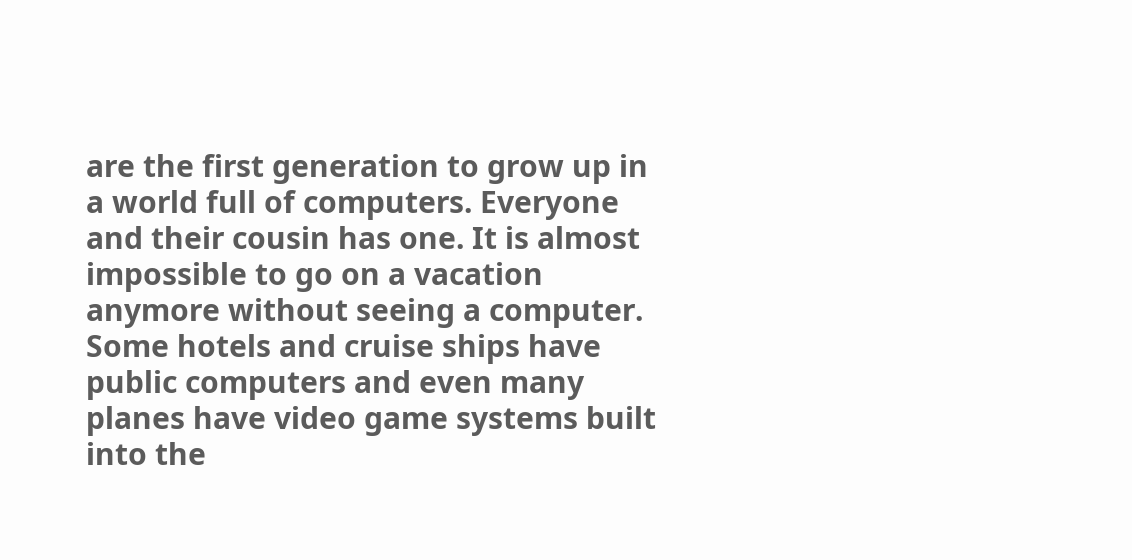are the first generation to grow up in a world full of computers. Everyone and their cousin has one. It is almost impossible to go on a vacation anymore without seeing a computer. Some hotels and cruise ships have public computers and even many planes have video game systems built into the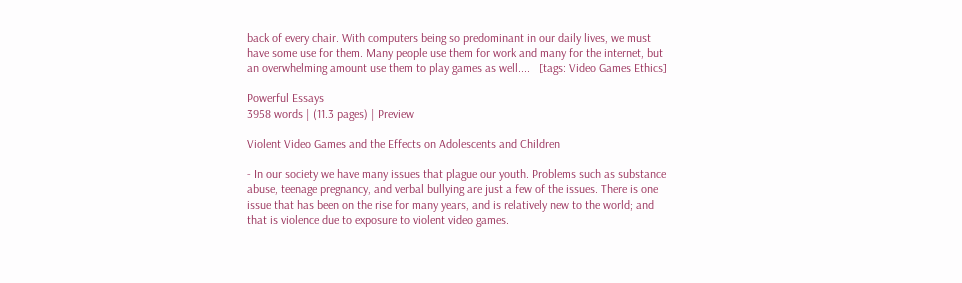back of every chair. With computers being so predominant in our daily lives, we must have some use for them. Many people use them for work and many for the internet, but an overwhelming amount use them to play games as well....   [tags: Video Games Ethics]

Powerful Essays
3958 words | (11.3 pages) | Preview

Violent Video Games and the Effects on Adolescents and Children

- In our society we have many issues that plague our youth. Problems such as substance abuse, teenage pregnancy, and verbal bullying are just a few of the issues. There is one issue that has been on the rise for many years, and is relatively new to the world; and that is violence due to exposure to violent video games.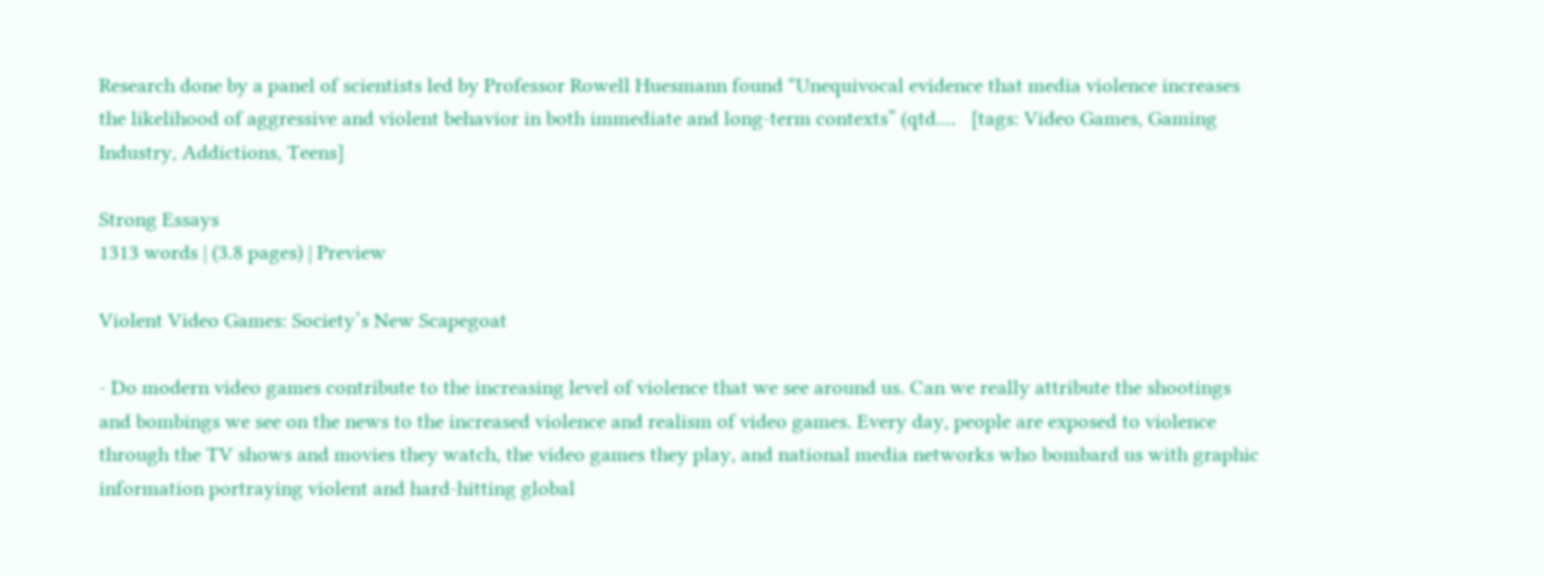Research done by a panel of scientists led by Professor Rowell Huesmann found “Unequivocal evidence that media violence increases the likelihood of aggressive and violent behavior in both immediate and long-term contexts” (qtd....   [tags: Video Games, Gaming Industry, Addictions, Teens]

Strong Essays
1313 words | (3.8 pages) | Preview

Violent Video Games: Society’s New Scapegoat

- Do modern video games contribute to the increasing level of violence that we see around us. Can we really attribute the shootings and bombings we see on the news to the increased violence and realism of video games. Every day, people are exposed to violence through the TV shows and movies they watch, the video games they play, and national media networks who bombard us with graphic information portraying violent and hard-hitting global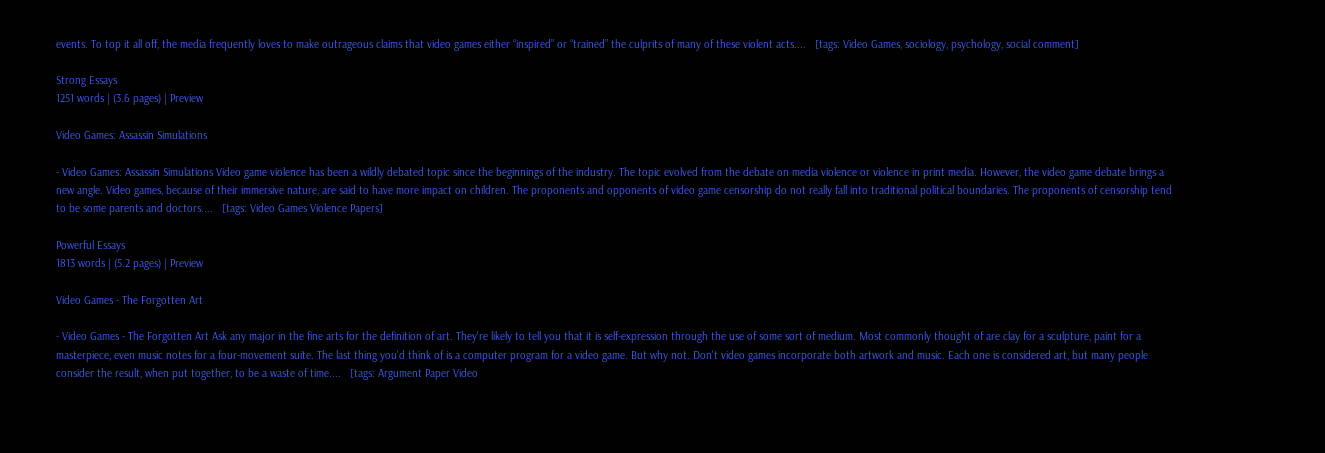events. To top it all off, the media frequently loves to make outrageous claims that video games either “inspired” or “trained” the culprits of many of these violent acts....   [tags: Video Games, sociology, psychology, social comment]

Strong Essays
1251 words | (3.6 pages) | Preview

Video Games: Assassin Simulations

- Video Games: Assassin Simulations Video game violence has been a wildly debated topic since the beginnings of the industry. The topic evolved from the debate on media violence or violence in print media. However, the video game debate brings a new angle. Video games, because of their immersive nature, are said to have more impact on children. The proponents and opponents of video game censorship do not really fall into traditional political boundaries. The proponents of censorship tend to be some parents and doctors....   [tags: Video Games Violence Papers]

Powerful Essays
1813 words | (5.2 pages) | Preview

Video Games - The Forgotten Art

- Video Games - The Forgotten Art Ask any major in the fine arts for the definition of art. They're likely to tell you that it is self-expression through the use of some sort of medium. Most commonly thought of are clay for a sculpture, paint for a masterpiece, even music notes for a four-movement suite. The last thing you'd think of is a computer program for a video game. But why not. Don't video games incorporate both artwork and music. Each one is considered art, but many people consider the result, when put together, to be a waste of time....   [tags: Argument Paper Video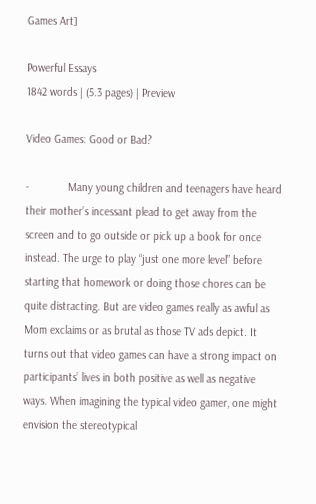Games Art]

Powerful Essays
1842 words | (5.3 pages) | Preview

Video Games: Good or Bad?

-             Many young children and teenagers have heard their mother’s incessant plead to get away from the screen and to go outside or pick up a book for once instead. The urge to play “just one more level” before starting that homework or doing those chores can be quite distracting. But are video games really as awful as Mom exclaims or as brutal as those TV ads depict. It turns out that video games can have a strong impact on participants’ lives in both positive as well as negative ways. When imagining the typical video gamer, one might envision the stereotypical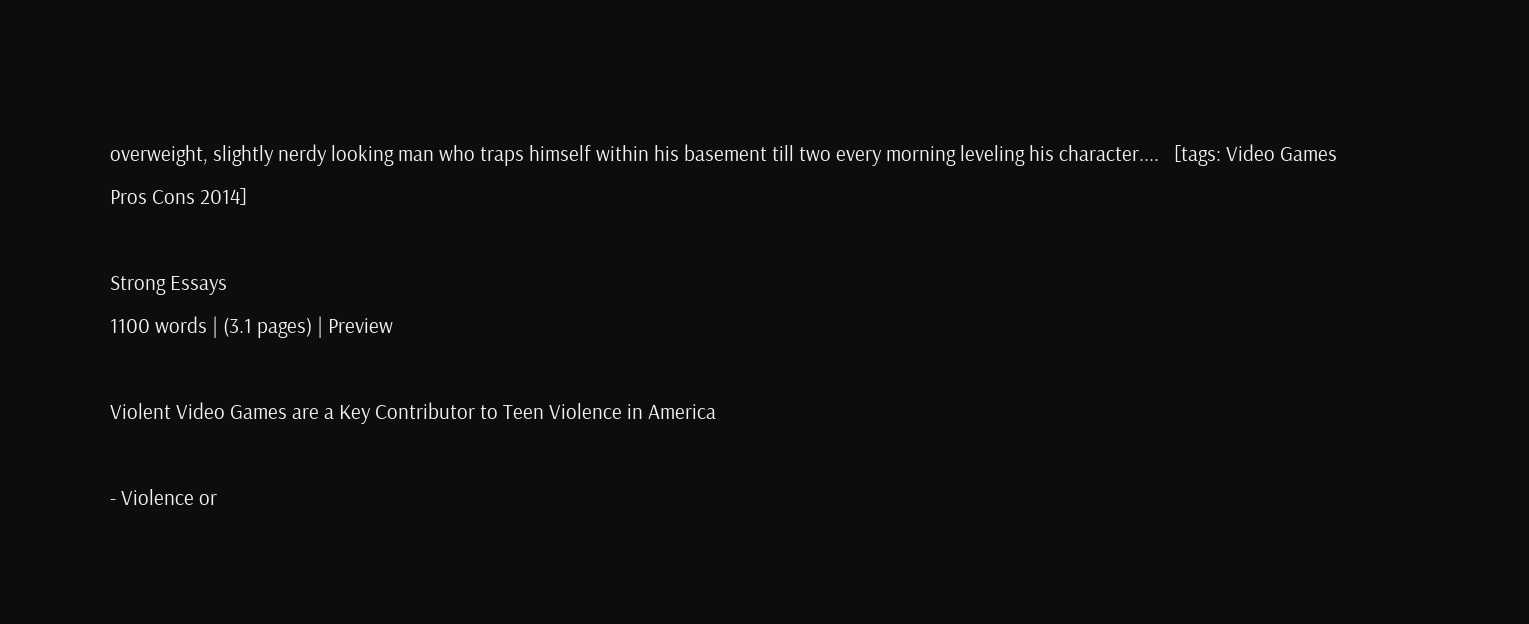overweight, slightly nerdy looking man who traps himself within his basement till two every morning leveling his character....   [tags: Video Games Pros Cons 2014]

Strong Essays
1100 words | (3.1 pages) | Preview

Violent Video Games are a Key Contributor to Teen Violence in America

- Violence or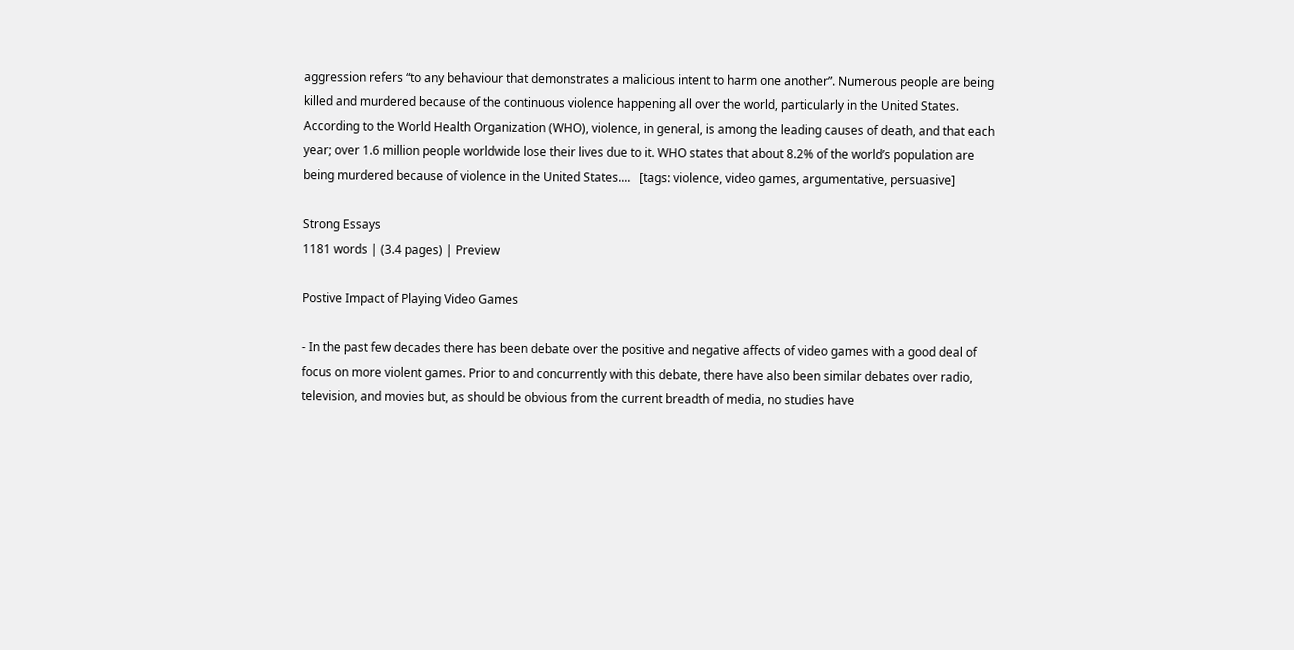aggression refers “to any behaviour that demonstrates a malicious intent to harm one another”. Numerous people are being killed and murdered because of the continuous violence happening all over the world, particularly in the United States. According to the World Health Organization (WHO), violence, in general, is among the leading causes of death, and that each year; over 1.6 million people worldwide lose their lives due to it. WHO states that about 8.2% of the world’s population are being murdered because of violence in the United States....   [tags: violence, video games, argumentative, persuasive]

Strong Essays
1181 words | (3.4 pages) | Preview

Postive Impact of Playing Video Games

- In the past few decades there has been debate over the positive and negative affects of video games with a good deal of focus on more violent games. Prior to and concurrently with this debate, there have also been similar debates over radio, television, and movies but, as should be obvious from the current breadth of media, no studies have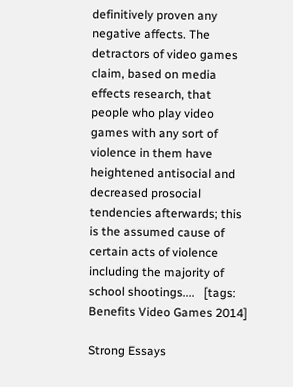definitively proven any negative affects. The detractors of video games claim, based on media effects research, that people who play video games with any sort of violence in them have heightened antisocial and decreased prosocial tendencies afterwards; this is the assumed cause of certain acts of violence including the majority of school shootings....   [tags: Benefits Video Games 2014]

Strong Essays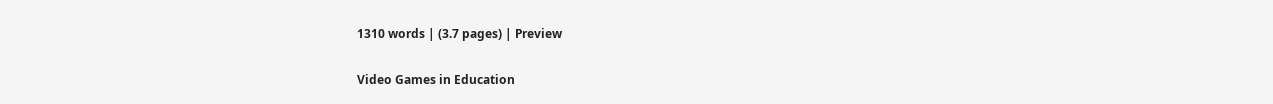1310 words | (3.7 pages) | Preview

Video Games in Education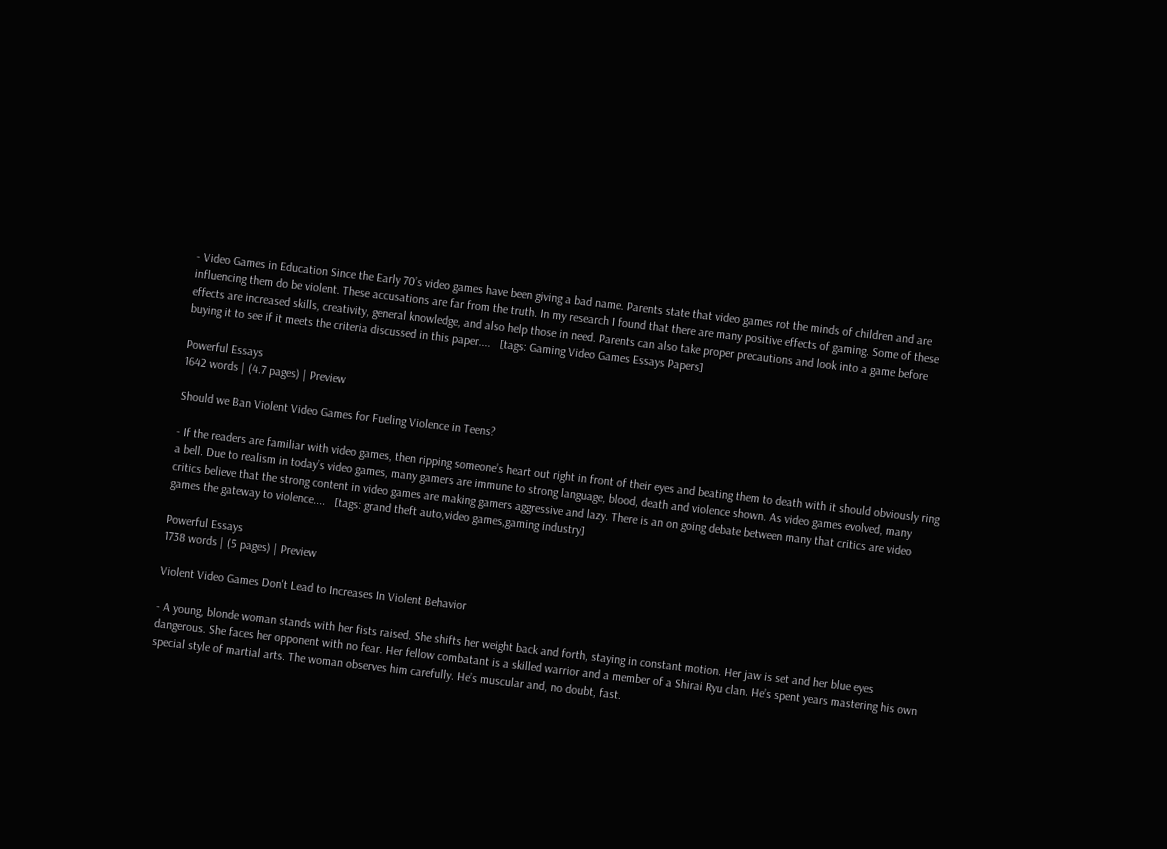- Video Games in Education Since the Early 70’s video games have been giving a bad name. Parents state that video games rot the minds of children and are influencing them do be violent. These accusations are far from the truth. In my research I found that there are many positive effects of gaming. Some of these effects are increased skills, creativity, general knowledge, and also help those in need. Parents can also take proper precautions and look into a game before buying it to see if it meets the criteria discussed in this paper....   [tags: Gaming Video Games Essays Papers]

Powerful Essays
1642 words | (4.7 pages) | Preview

Should we Ban Violent Video Games for Fueling Violence in Teens?

- If the readers are familiar with video games, then ripping someone’s heart out right in front of their eyes and beating them to death with it should obviously ring a bell. Due to realism in today’s video games, many gamers are immune to strong language, blood, death and violence shown. As video games evolved, many critics believe that the strong content in video games are making gamers aggressive and lazy. There is an on going debate between many that critics are video games the gateway to violence....   [tags: grand theft auto,video games,gaming industry]

Powerful Essays
1738 words | (5 pages) | Preview

Violent Video Games Don't Lead to Increases In Violent Behavior

- A young, blonde woman stands with her fists raised. She shifts her weight back and forth, staying in constant motion. Her jaw is set and her blue eyes dangerous. She faces her opponent with no fear. Her fellow combatant is a skilled warrior and a member of a Shirai Ryu clan. He’s spent years mastering his own special style of martial arts. The woman observes him carefully. He’s muscular and, no doubt, fast.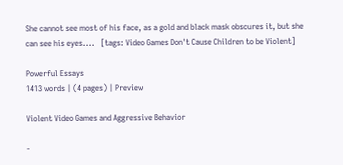She cannot see most of his face, as a gold and black mask obscures it, but she can see his eyes....   [tags: Video Games Don't Cause Children to be Violent]

Powerful Essays
1413 words | (4 pages) | Preview

Violent Video Games and Aggressive Behavior

-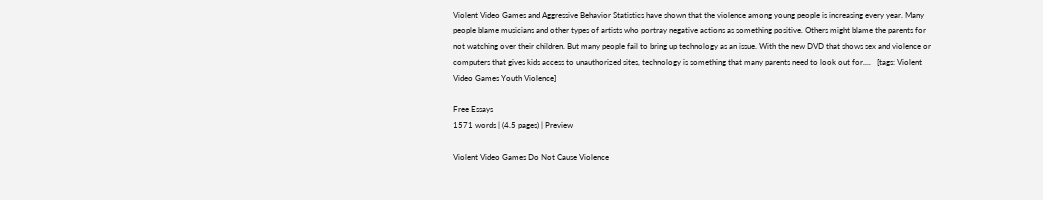Violent Video Games and Aggressive Behavior Statistics have shown that the violence among young people is increasing every year. Many people blame musicians and other types of artists who portray negative actions as something positive. Others might blame the parents for not watching over their children. But many people fail to bring up technology as an issue. With the new DVD that shows sex and violence or computers that gives kids access to unauthorized sites, technology is something that many parents need to look out for....   [tags: Violent Video Games Youth Violence]

Free Essays
1571 words | (4.5 pages) | Preview

Violent Video Games Do Not Cause Violence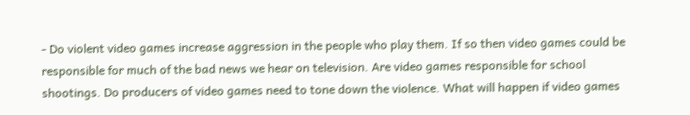- Do violent video games increase aggression in the people who play them. If so then video games could be responsible for much of the bad news we hear on television. Are video games responsible for school shootings. Do producers of video games need to tone down the violence. What will happen if video games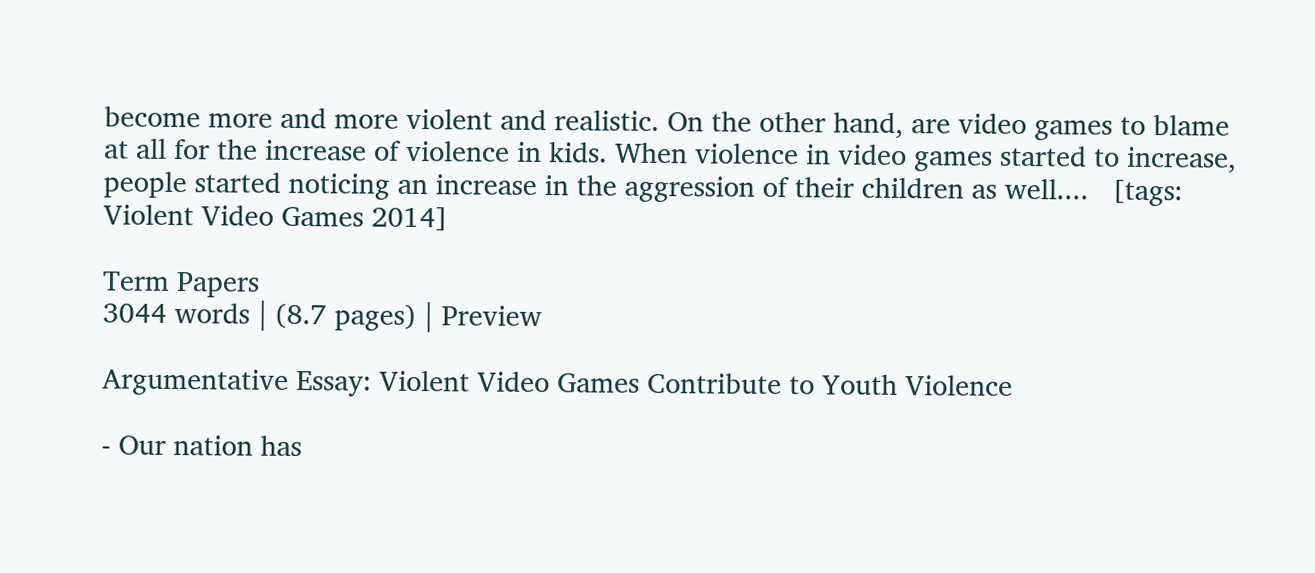become more and more violent and realistic. On the other hand, are video games to blame at all for the increase of violence in kids. When violence in video games started to increase, people started noticing an increase in the aggression of their children as well....   [tags: Violent Video Games 2014]

Term Papers
3044 words | (8.7 pages) | Preview

Argumentative Essay: Violent Video Games Contribute to Youth Violence

- Our nation has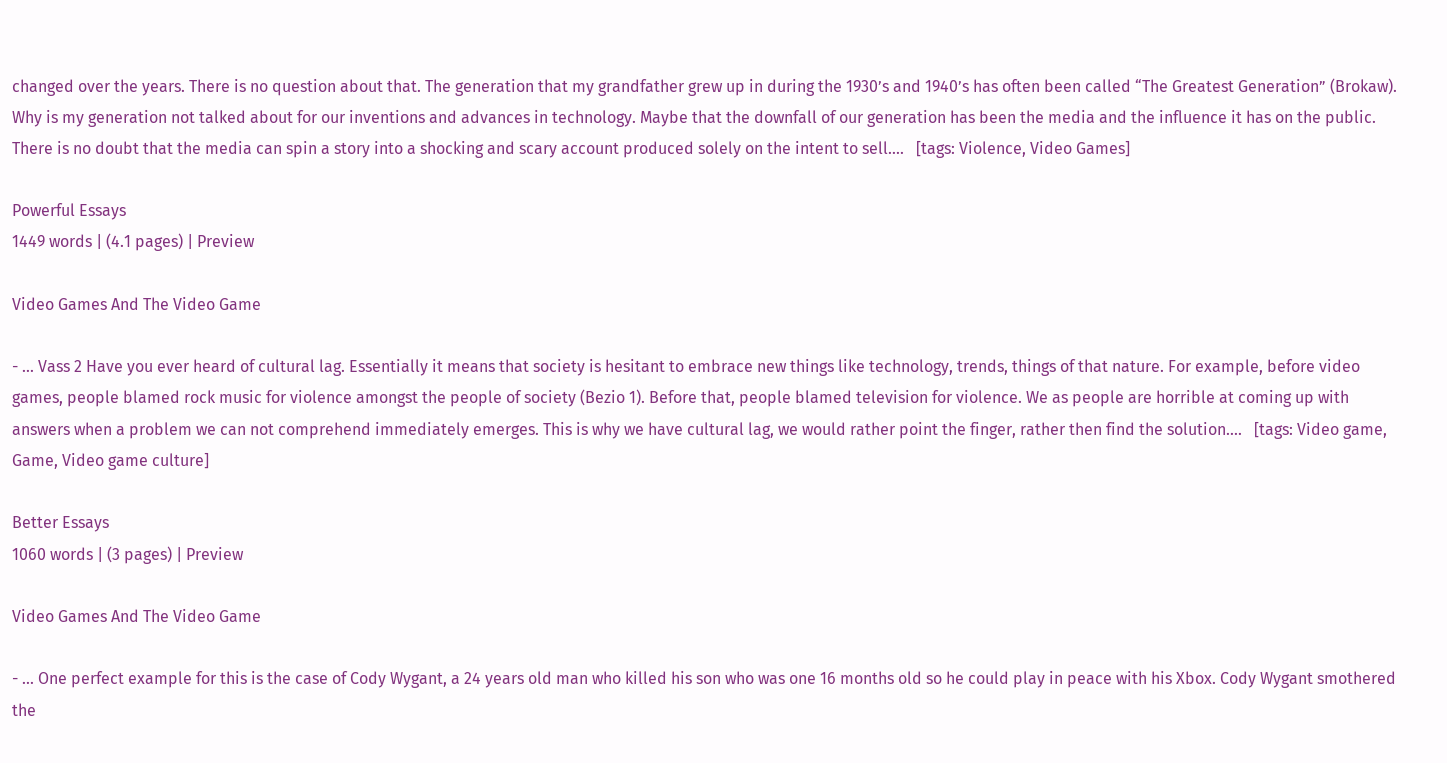changed over the years. There is no question about that. The generation that my grandfather grew up in during the 1930’s and 1940’s has often been called “The Greatest Generation” (Brokaw). Why is my generation not talked about for our inventions and advances in technology. Maybe that the downfall of our generation has been the media and the influence it has on the public. There is no doubt that the media can spin a story into a shocking and scary account produced solely on the intent to sell....   [tags: Violence, Video Games]

Powerful Essays
1449 words | (4.1 pages) | Preview

Video Games And The Video Game

- ... Vass 2 Have you ever heard of cultural lag. Essentially it means that society is hesitant to embrace new things like technology, trends, things of that nature. For example, before video games, people blamed rock music for violence amongst the people of society (Bezio 1). Before that, people blamed television for violence. We as people are horrible at coming up with answers when a problem we can not comprehend immediately emerges. This is why we have cultural lag, we would rather point the finger, rather then find the solution....   [tags: Video game, Game, Video game culture]

Better Essays
1060 words | (3 pages) | Preview

Video Games And The Video Game

- ... One perfect example for this is the case of Cody Wygant, a 24 years old man who killed his son who was one 16 months old so he could play in peace with his Xbox. Cody Wygant smothered the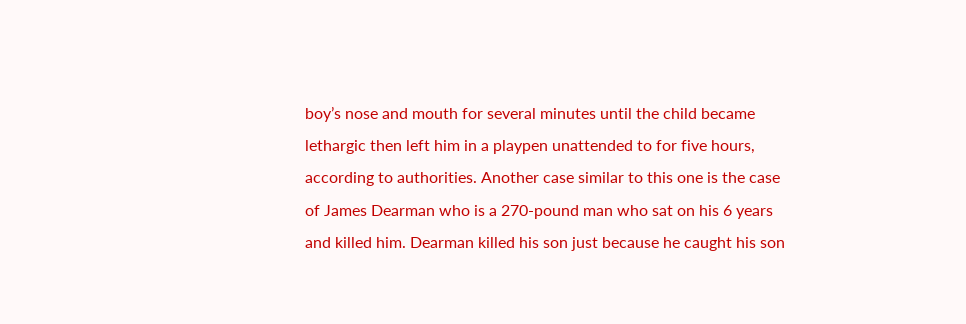boy’s nose and mouth for several minutes until the child became lethargic then left him in a playpen unattended to for five hours, according to authorities. Another case similar to this one is the case of James Dearman who is a 270-pound man who sat on his 6 years and killed him. Dearman killed his son just because he caught his son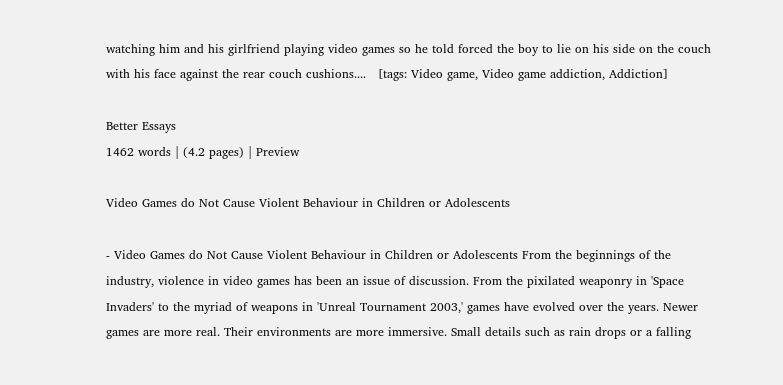watching him and his girlfriend playing video games so he told forced the boy to lie on his side on the couch with his face against the rear couch cushions....   [tags: Video game, Video game addiction, Addiction]

Better Essays
1462 words | (4.2 pages) | Preview

Video Games do Not Cause Violent Behaviour in Children or Adolescents

- Video Games do Not Cause Violent Behaviour in Children or Adolescents From the beginnings of the industry, violence in video games has been an issue of discussion. From the pixilated weaponry in 'Space Invaders' to the myriad of weapons in 'Unreal Tournament 2003,' games have evolved over the years. Newer games are more real. Their environments are more immersive. Small details such as rain drops or a falling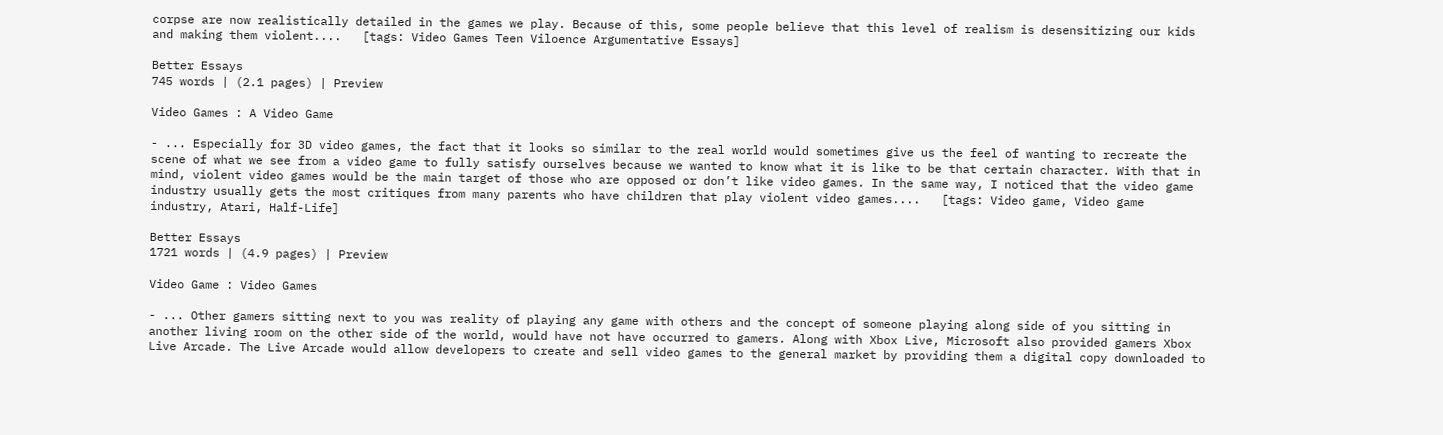corpse are now realistically detailed in the games we play. Because of this, some people believe that this level of realism is desensitizing our kids and making them violent....   [tags: Video Games Teen Viloence Argumentative Essays]

Better Essays
745 words | (2.1 pages) | Preview

Video Games : A Video Game

- ... Especially for 3D video games, the fact that it looks so similar to the real world would sometimes give us the feel of wanting to recreate the scene of what we see from a video game to fully satisfy ourselves because we wanted to know what it is like to be that certain character. With that in mind, violent video games would be the main target of those who are opposed or don’t like video games. In the same way, I noticed that the video game industry usually gets the most critiques from many parents who have children that play violent video games....   [tags: Video game, Video game industry, Atari, Half-Life]

Better Essays
1721 words | (4.9 pages) | Preview

Video Game : Video Games

- ... Other gamers sitting next to you was reality of playing any game with others and the concept of someone playing along side of you sitting in another living room on the other side of the world, would have not have occurred to gamers. Along with Xbox Live, Microsoft also provided gamers Xbox Live Arcade. The Live Arcade would allow developers to create and sell video games to the general market by providing them a digital copy downloaded to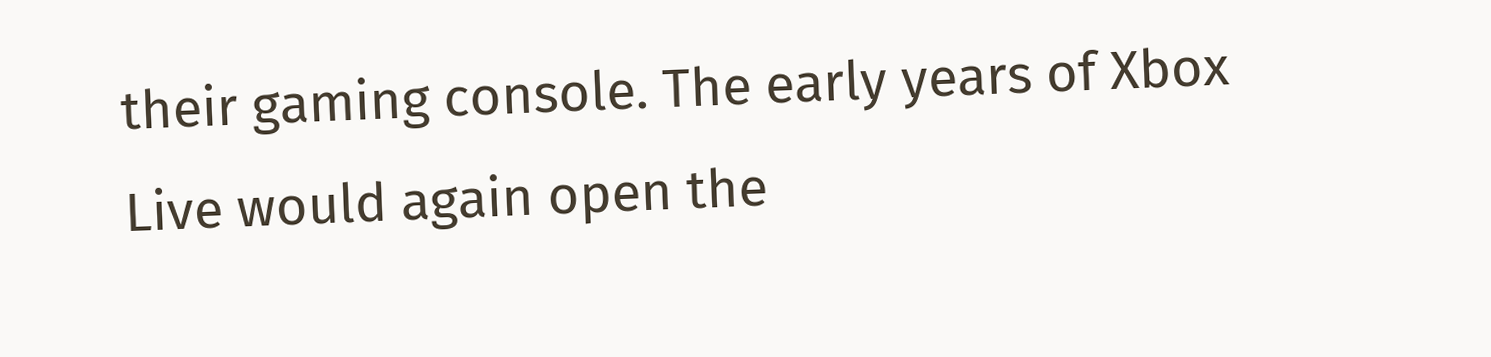their gaming console. The early years of Xbox Live would again open the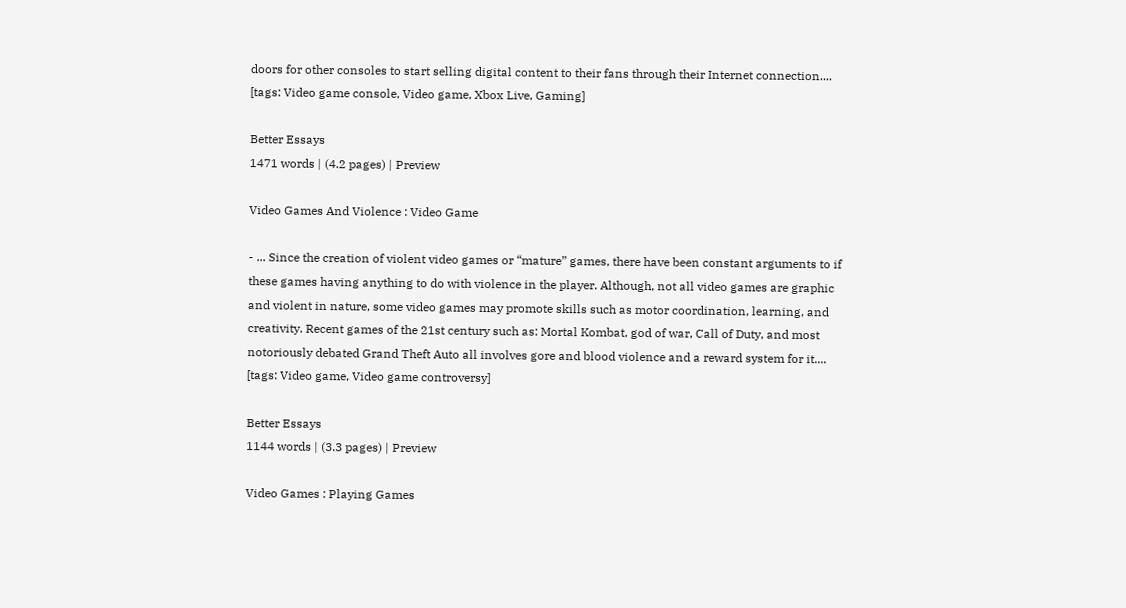doors for other consoles to start selling digital content to their fans through their Internet connection....   [tags: Video game console, Video game, Xbox Live, Gaming]

Better Essays
1471 words | (4.2 pages) | Preview

Video Games And Violence : Video Game

- ... Since the creation of violent video games or “mature” games, there have been constant arguments to if these games having anything to do with violence in the player. Although, not all video games are graphic and violent in nature, some video games may promote skills such as motor coordination, learning, and creativity. Recent games of the 21st century such as: Mortal Kombat, god of war, Call of Duty, and most notoriously debated Grand Theft Auto all involves gore and blood violence and a reward system for it....   [tags: Video game, Video game controversy]

Better Essays
1144 words | (3.3 pages) | Preview

Video Games : Playing Games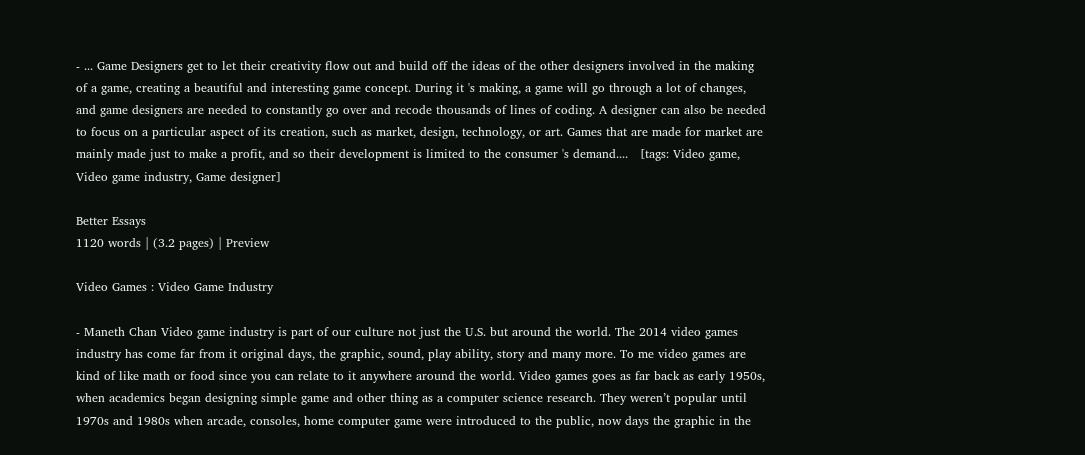- ... Game Designers get to let their creativity flow out and build off the ideas of the other designers involved in the making of a game, creating a beautiful and interesting game concept. During it 's making, a game will go through a lot of changes, and game designers are needed to constantly go over and recode thousands of lines of coding. A designer can also be needed to focus on a particular aspect of its creation, such as market, design, technology, or art. Games that are made for market are mainly made just to make a profit, and so their development is limited to the consumer 's demand....   [tags: Video game, Video game industry, Game designer]

Better Essays
1120 words | (3.2 pages) | Preview

Video Games : Video Game Industry

- Maneth Chan Video game industry is part of our culture not just the U.S. but around the world. The 2014 video games industry has come far from it original days, the graphic, sound, play ability, story and many more. To me video games are kind of like math or food since you can relate to it anywhere around the world. Video games goes as far back as early 1950s, when academics began designing simple game and other thing as a computer science research. They weren’t popular until 1970s and 1980s when arcade, consoles, home computer game were introduced to the public, now days the graphic in the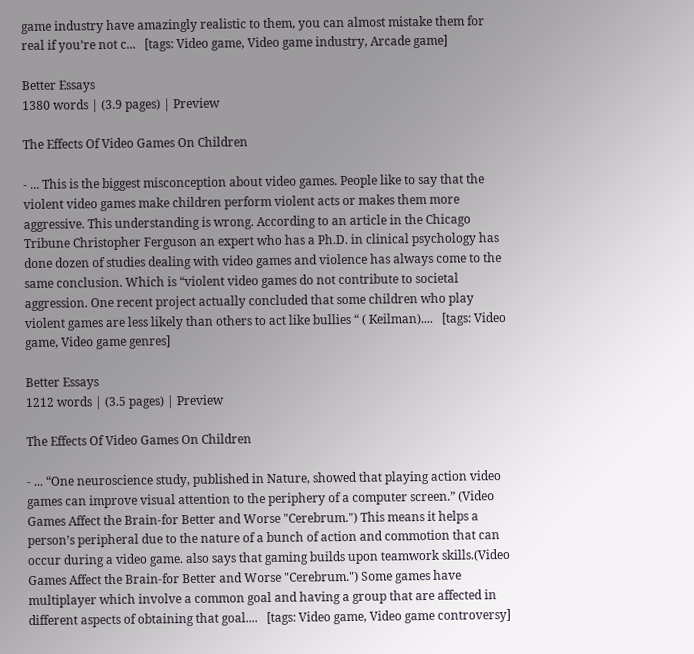game industry have amazingly realistic to them, you can almost mistake them for real if you’re not c...   [tags: Video game, Video game industry, Arcade game]

Better Essays
1380 words | (3.9 pages) | Preview

The Effects Of Video Games On Children

- ... This is the biggest misconception about video games. People like to say that the violent video games make children perform violent acts or makes them more aggressive. This understanding is wrong. According to an article in the Chicago Tribune Christopher Ferguson an expert who has a Ph.D. in clinical psychology has done dozen of studies dealing with video games and violence has always come to the same conclusion. Which is “violent video games do not contribute to societal aggression. One recent project actually concluded that some children who play violent games are less likely than others to act like bullies “ ( Keilman)....   [tags: Video game, Video game genres]

Better Essays
1212 words | (3.5 pages) | Preview

The Effects Of Video Games On Children

- ... “One neuroscience study, published in Nature, showed that playing action video games can improve visual attention to the periphery of a computer screen.” (Video Games Affect the Brain-for Better and Worse "Cerebrum.") This means it helps a person’s peripheral due to the nature of a bunch of action and commotion that can occur during a video game. also says that gaming builds upon teamwork skills.(Video Games Affect the Brain-for Better and Worse "Cerebrum.") Some games have multiplayer which involve a common goal and having a group that are affected in different aspects of obtaining that goal....   [tags: Video game, Video game controversy]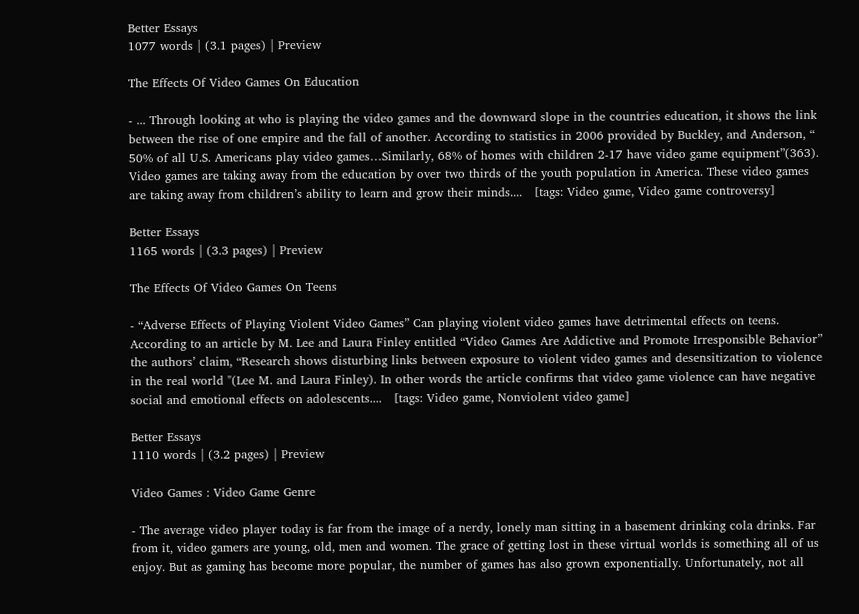Better Essays
1077 words | (3.1 pages) | Preview

The Effects Of Video Games On Education

- ... Through looking at who is playing the video games and the downward slope in the countries education, it shows the link between the rise of one empire and the fall of another. According to statistics in 2006 provided by Buckley, and Anderson, “ 50% of all U.S. Americans play video games…Similarly, 68% of homes with children 2-17 have video game equipment”(363). Video games are taking away from the education by over two thirds of the youth population in America. These video games are taking away from children’s ability to learn and grow their minds....   [tags: Video game, Video game controversy]

Better Essays
1165 words | (3.3 pages) | Preview

The Effects Of Video Games On Teens

- “Adverse Effects of Playing Violent Video Games” Can playing violent video games have detrimental effects on teens. According to an article by M. Lee and Laura Finley entitled “Video Games Are Addictive and Promote Irresponsible Behavior” the authors’ claim, “Research shows disturbing links between exposure to violent video games and desensitization to violence in the real world "(Lee M. and Laura Finley). In other words the article confirms that video game violence can have negative social and emotional effects on adolescents....   [tags: Video game, Nonviolent video game]

Better Essays
1110 words | (3.2 pages) | Preview

Video Games : Video Game Genre

- The average video player today is far from the image of a nerdy, lonely man sitting in a basement drinking cola drinks. Far from it, video gamers are young, old, men and women. The grace of getting lost in these virtual worlds is something all of us enjoy. But as gaming has become more popular, the number of games has also grown exponentially. Unfortunately, not all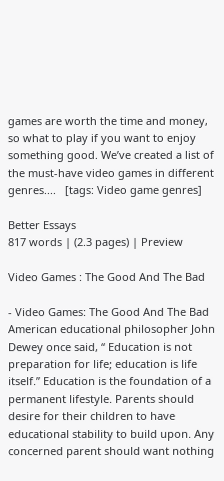games are worth the time and money, so what to play if you want to enjoy something good. We’ve created a list of the must-have video games in different genres....   [tags: Video game genres]

Better Essays
817 words | (2.3 pages) | Preview

Video Games : The Good And The Bad

- Video Games: The Good And The Bad American educational philosopher John Dewey once said, “ Education is not preparation for life; education is life itself.” Education is the foundation of a permanent lifestyle. Parents should desire for their children to have educational stability to build upon. Any concerned parent should want nothing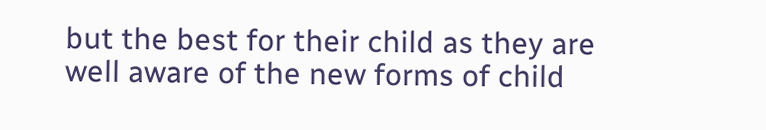but the best for their child as they are well aware of the new forms of child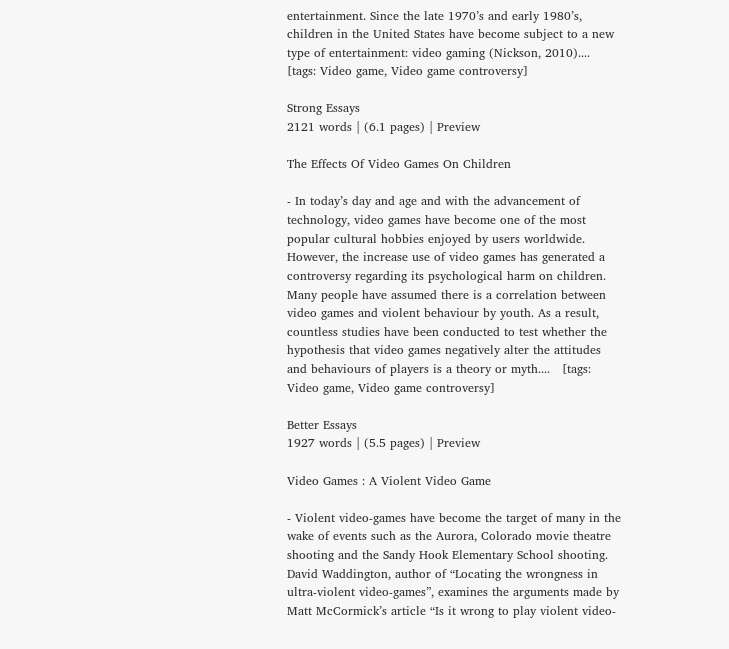entertainment. Since the late 1970’s and early 1980’s, children in the United States have become subject to a new type of entertainment: video gaming (Nickson, 2010)....   [tags: Video game, Video game controversy]

Strong Essays
2121 words | (6.1 pages) | Preview

The Effects Of Video Games On Children

- In today’s day and age and with the advancement of technology, video games have become one of the most popular cultural hobbies enjoyed by users worldwide. However, the increase use of video games has generated a controversy regarding its psychological harm on children. Many people have assumed there is a correlation between video games and violent behaviour by youth. As a result, countless studies have been conducted to test whether the hypothesis that video games negatively alter the attitudes and behaviours of players is a theory or myth....   [tags: Video game, Video game controversy]

Better Essays
1927 words | (5.5 pages) | Preview

Video Games : A Violent Video Game

- Violent video-games have become the target of many in the wake of events such as the Aurora, Colorado movie theatre shooting and the Sandy Hook Elementary School shooting. David Waddington, author of “Locating the wrongness in ultra-violent video-games”, examines the arguments made by Matt McCormick’s article “Is it wrong to play violent video-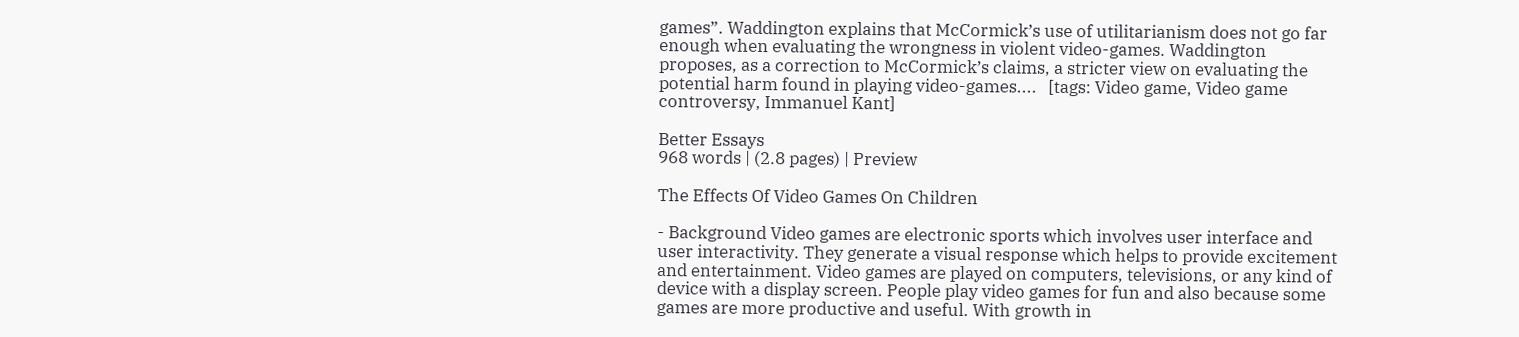games”. Waddington explains that McCormick’s use of utilitarianism does not go far enough when evaluating the wrongness in violent video-games. Waddington proposes, as a correction to McCormick’s claims, a stricter view on evaluating the potential harm found in playing video-games....   [tags: Video game, Video game controversy, Immanuel Kant]

Better Essays
968 words | (2.8 pages) | Preview

The Effects Of Video Games On Children

- Background Video games are electronic sports which involves user interface and user interactivity. They generate a visual response which helps to provide excitement and entertainment. Video games are played on computers, televisions, or any kind of device with a display screen. People play video games for fun and also because some games are more productive and useful. With growth in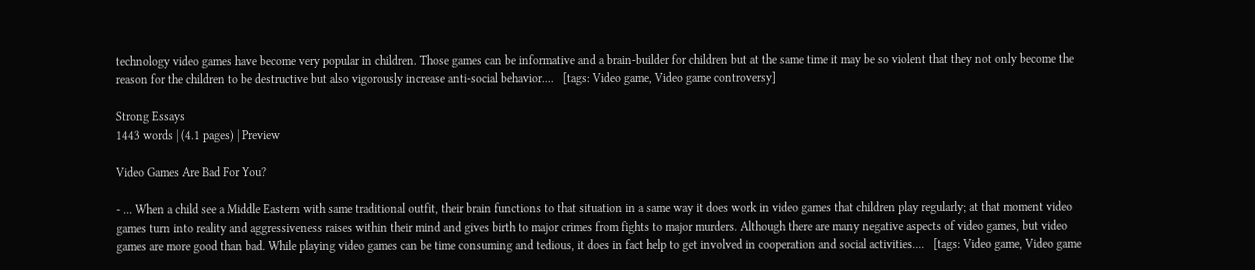technology video games have become very popular in children. Those games can be informative and a brain-builder for children but at the same time it may be so violent that they not only become the reason for the children to be destructive but also vigorously increase anti-social behavior....   [tags: Video game, Video game controversy]

Strong Essays
1443 words | (4.1 pages) | Preview

Video Games Are Bad For You?

- ... When a child see a Middle Eastern with same traditional outfit, their brain functions to that situation in a same way it does work in video games that children play regularly; at that moment video games turn into reality and aggressiveness raises within their mind and gives birth to major crimes from fights to major murders. Although there are many negative aspects of video games, but video games are more good than bad. While playing video games can be time consuming and tedious, it does in fact help to get involved in cooperation and social activities....   [tags: Video game, Video game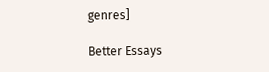genres]

Better Essays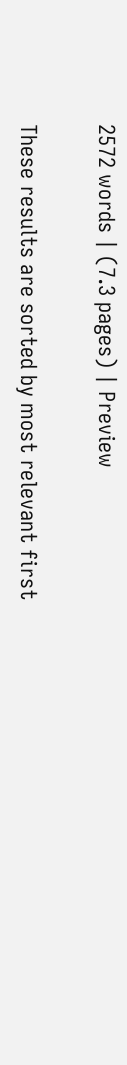2572 words | (7.3 pages) | Preview

These results are sorted by most relevant first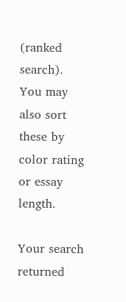(ranked search). You may also sort these by color rating or essay length.

Your search returned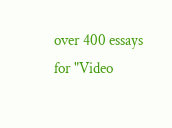over 400 essays for "Video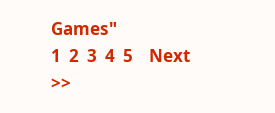Games"
1  2  3  4  5    Next >>